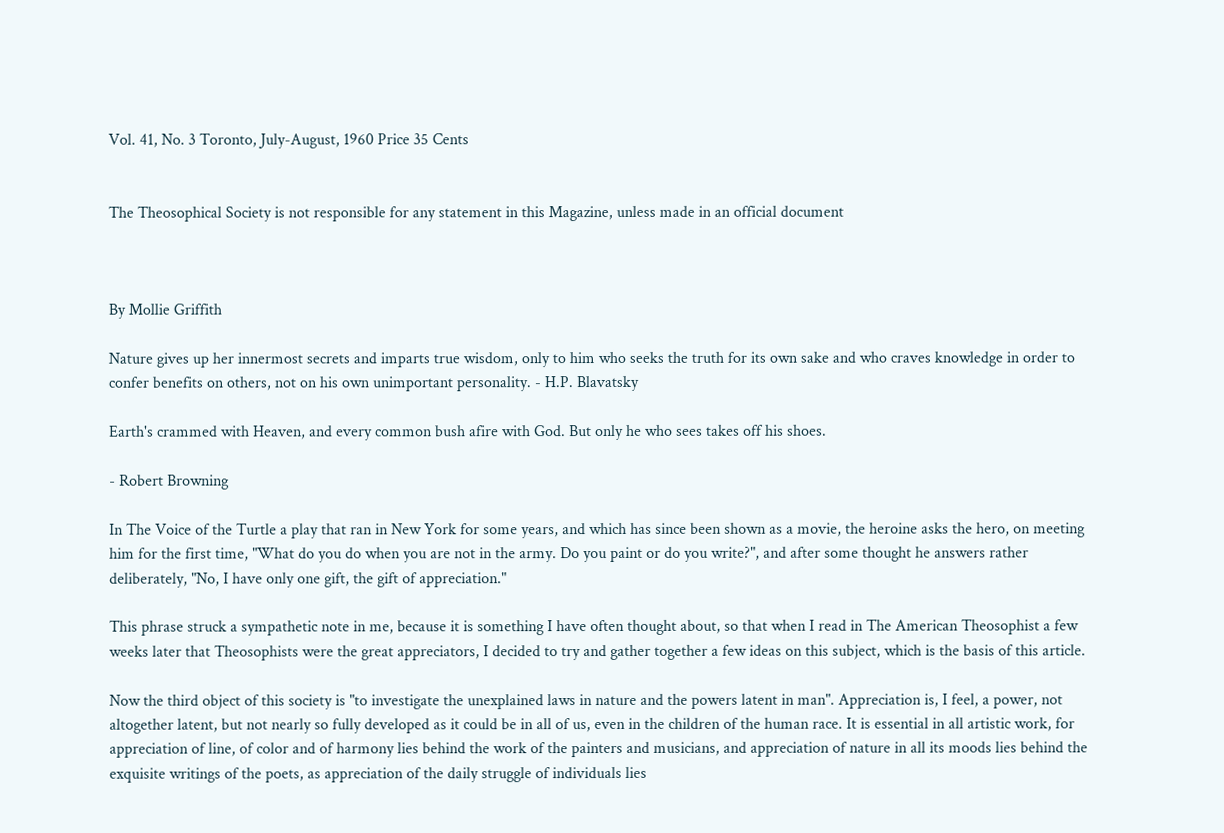Vol. 41, No. 3 Toronto, July-August, 1960 Price 35 Cents


The Theosophical Society is not responsible for any statement in this Magazine, unless made in an official document



By Mollie Griffith

Nature gives up her innermost secrets and imparts true wisdom, only to him who seeks the truth for its own sake and who craves knowledge in order to confer benefits on others, not on his own unimportant personality. - H.P. Blavatsky

Earth's crammed with Heaven, and every common bush afire with God. But only he who sees takes off his shoes.

- Robert Browning

In The Voice of the Turtle a play that ran in New York for some years, and which has since been shown as a movie, the heroine asks the hero, on meeting him for the first time, "What do you do when you are not in the army. Do you paint or do you write?", and after some thought he answers rather deliberately, "No, I have only one gift, the gift of appreciation."

This phrase struck a sympathetic note in me, because it is something I have often thought about, so that when I read in The American Theosophist a few weeks later that Theosophists were the great appreciators, I decided to try and gather together a few ideas on this subject, which is the basis of this article.

Now the third object of this society is "to investigate the unexplained laws in nature and the powers latent in man". Appreciation is, I feel, a power, not altogether latent, but not nearly so fully developed as it could be in all of us, even in the children of the human race. It is essential in all artistic work, for appreciation of line, of color and of harmony lies behind the work of the painters and musicians, and appreciation of nature in all its moods lies behind the exquisite writings of the poets, as appreciation of the daily struggle of individuals lies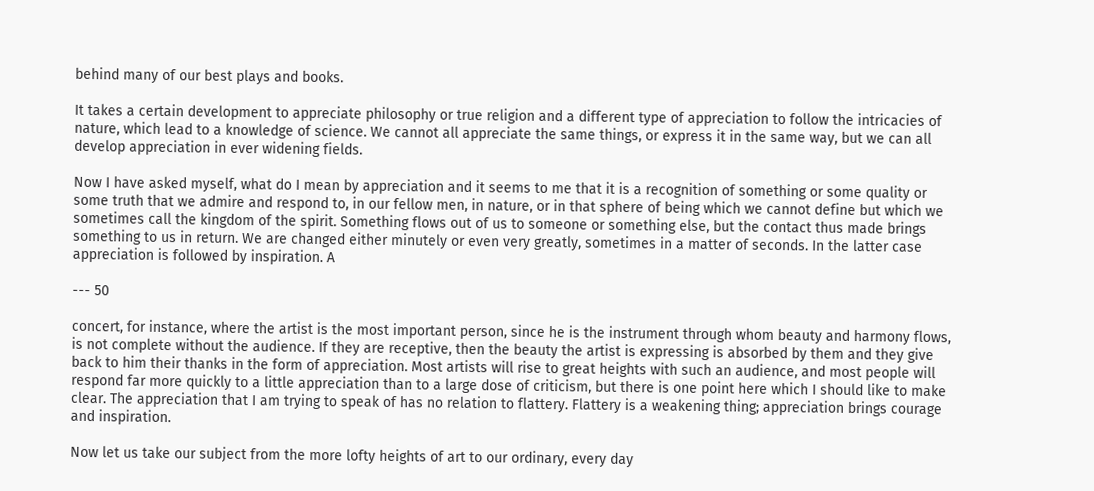behind many of our best plays and books.

It takes a certain development to appreciate philosophy or true religion and a different type of appreciation to follow the intricacies of nature, which lead to a knowledge of science. We cannot all appreciate the same things, or express it in the same way, but we can all develop appreciation in ever widening fields.

Now I have asked myself, what do I mean by appreciation and it seems to me that it is a recognition of something or some quality or some truth that we admire and respond to, in our fellow men, in nature, or in that sphere of being which we cannot define but which we sometimes call the kingdom of the spirit. Something flows out of us to someone or something else, but the contact thus made brings something to us in return. We are changed either minutely or even very greatly, sometimes in a matter of seconds. In the latter case appreciation is followed by inspiration. A

--- 50

concert, for instance, where the artist is the most important person, since he is the instrument through whom beauty and harmony flows, is not complete without the audience. If they are receptive, then the beauty the artist is expressing is absorbed by them and they give back to him their thanks in the form of appreciation. Most artists will rise to great heights with such an audience, and most people will respond far more quickly to a little appreciation than to a large dose of criticism, but there is one point here which I should like to make clear. The appreciation that I am trying to speak of has no relation to flattery. Flattery is a weakening thing; appreciation brings courage and inspiration.

Now let us take our subject from the more lofty heights of art to our ordinary, every day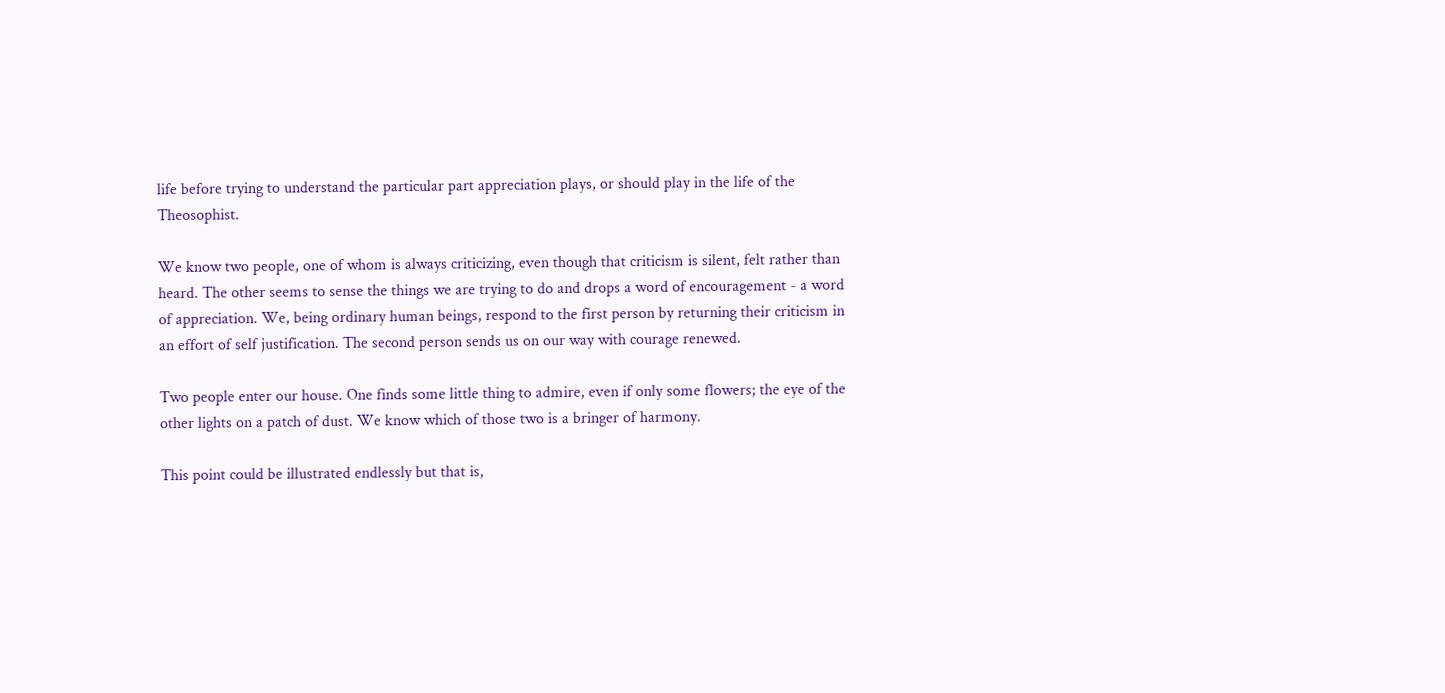life before trying to understand the particular part appreciation plays, or should play in the life of the Theosophist.

We know two people, one of whom is always criticizing, even though that criticism is silent, felt rather than heard. The other seems to sense the things we are trying to do and drops a word of encouragement - a word of appreciation. We, being ordinary human beings, respond to the first person by returning their criticism in an effort of self justification. The second person sends us on our way with courage renewed.

Two people enter our house. One finds some little thing to admire, even if only some flowers; the eye of the other lights on a patch of dust. We know which of those two is a bringer of harmony.

This point could be illustrated endlessly but that is,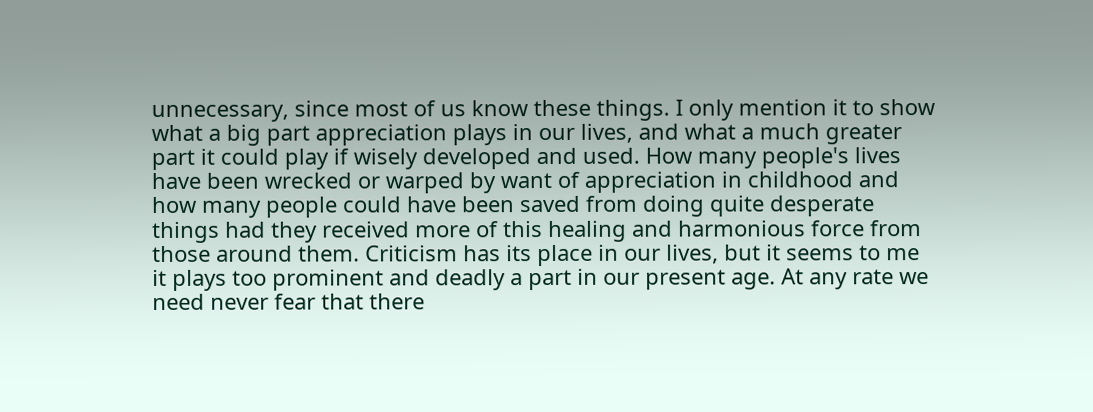unnecessary, since most of us know these things. I only mention it to show what a big part appreciation plays in our lives, and what a much greater part it could play if wisely developed and used. How many people's lives have been wrecked or warped by want of appreciation in childhood and how many people could have been saved from doing quite desperate things had they received more of this healing and harmonious force from those around them. Criticism has its place in our lives, but it seems to me it plays too prominent and deadly a part in our present age. At any rate we need never fear that there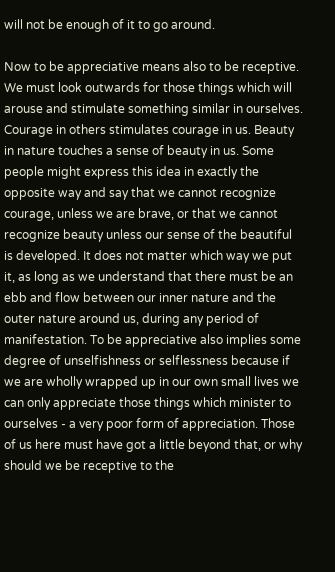will not be enough of it to go around.

Now to be appreciative means also to be receptive. We must look outwards for those things which will arouse and stimulate something similar in ourselves. Courage in others stimulates courage in us. Beauty in nature touches a sense of beauty in us. Some people might express this idea in exactly the opposite way and say that we cannot recognize courage, unless we are brave, or that we cannot recognize beauty unless our sense of the beautiful is developed. It does not matter which way we put it, as long as we understand that there must be an ebb and flow between our inner nature and the outer nature around us, during any period of manifestation. To be appreciative also implies some degree of unselfishness or selflessness because if we are wholly wrapped up in our own small lives we can only appreciate those things which minister to ourselves - a very poor form of appreciation. Those of us here must have got a little beyond that, or why should we be receptive to the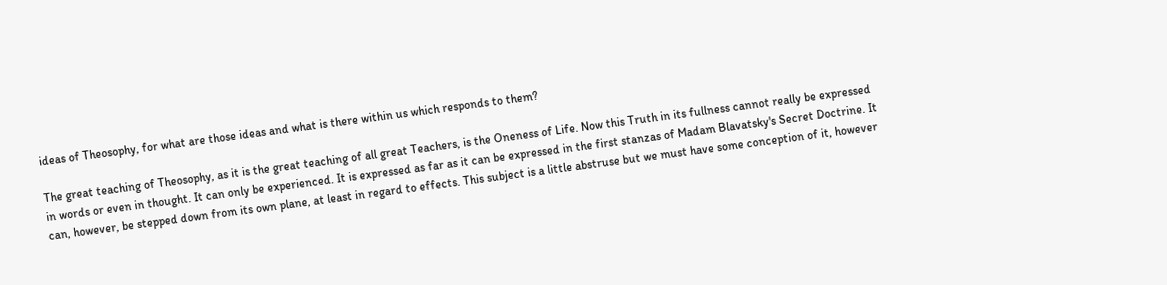ideas of Theosophy, for what are those ideas and what is there within us which responds to them?

The great teaching of Theosophy, as it is the great teaching of all great Teachers, is the Oneness of Life. Now this Truth in its fullness cannot really be expressed in words or even in thought. It can only be experienced. It is expressed as far as it can be expressed in the first stanzas of Madam Blavatsky's Secret Doctrine. It can, however, be stepped down from its own plane, at least in regard to effects. This subject is a little abstruse but we must have some conception of it, however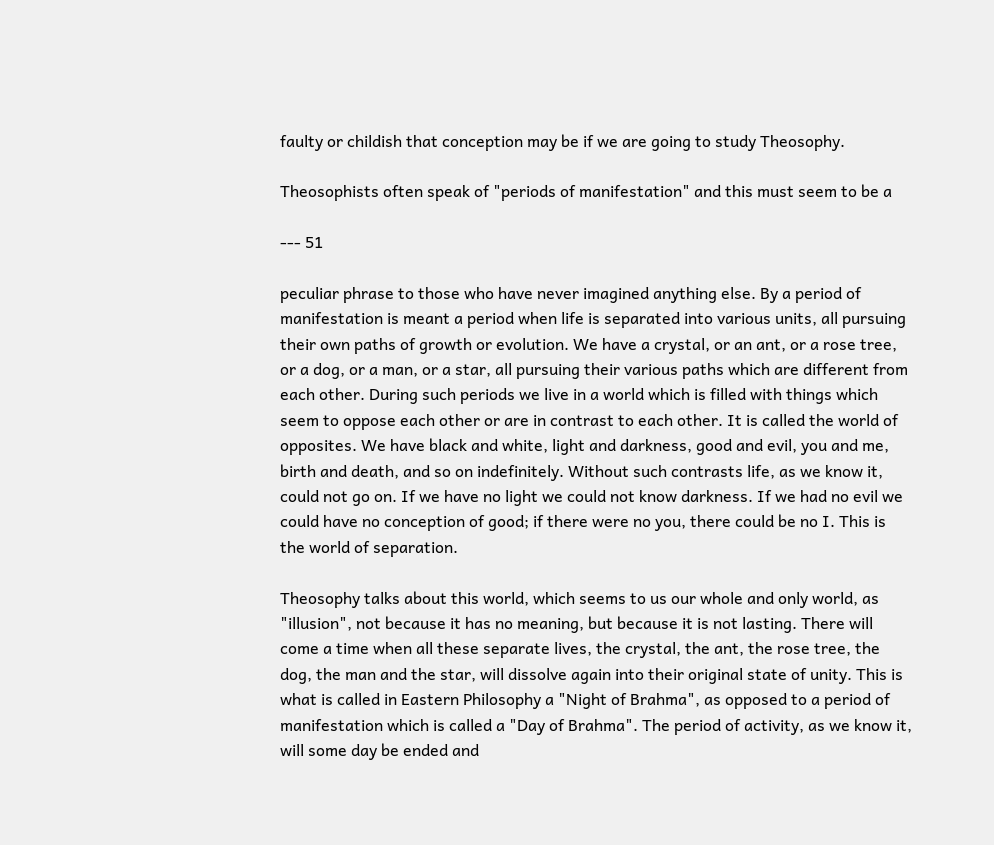faulty or childish that conception may be if we are going to study Theosophy.

Theosophists often speak of "periods of manifestation" and this must seem to be a

--- 51

peculiar phrase to those who have never imagined anything else. By a period of manifestation is meant a period when life is separated into various units, all pursuing their own paths of growth or evolution. We have a crystal, or an ant, or a rose tree, or a dog, or a man, or a star, all pursuing their various paths which are different from each other. During such periods we live in a world which is filled with things which seem to oppose each other or are in contrast to each other. It is called the world of opposites. We have black and white, light and darkness, good and evil, you and me, birth and death, and so on indefinitely. Without such contrasts life, as we know it, could not go on. If we have no light we could not know darkness. If we had no evil we could have no conception of good; if there were no you, there could be no I. This is the world of separation.

Theosophy talks about this world, which seems to us our whole and only world, as "illusion", not because it has no meaning, but because it is not lasting. There will come a time when all these separate lives, the crystal, the ant, the rose tree, the dog, the man and the star, will dissolve again into their original state of unity. This is what is called in Eastern Philosophy a "Night of Brahma", as opposed to a period of manifestation which is called a "Day of Brahma". The period of activity, as we know it, will some day be ended and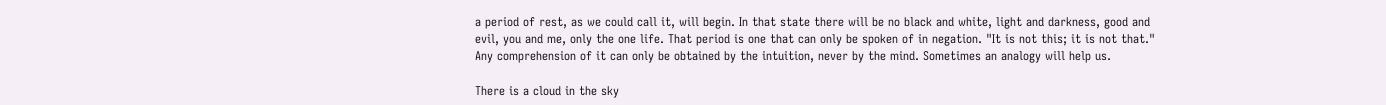a period of rest, as we could call it, will begin. In that state there will be no black and white, light and darkness, good and evil, you and me, only the one life. That period is one that can only be spoken of in negation. "It is not this; it is not that." Any comprehension of it can only be obtained by the intuition, never by the mind. Sometimes an analogy will help us.

There is a cloud in the sky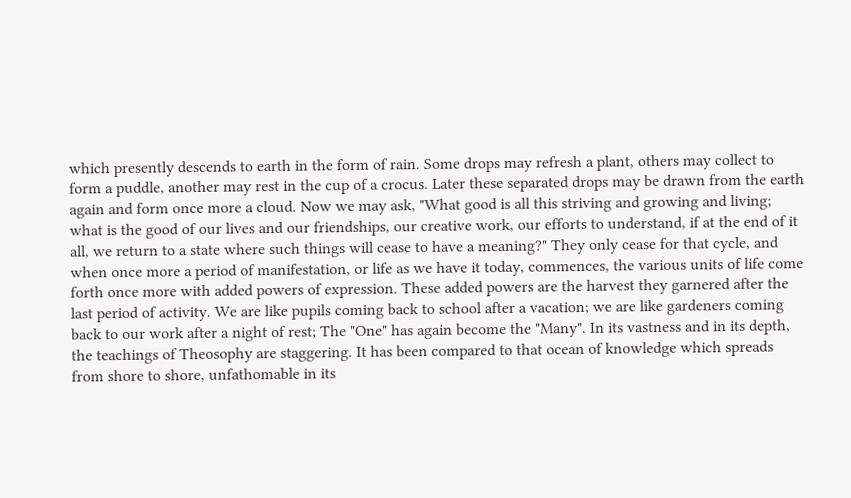which presently descends to earth in the form of rain. Some drops may refresh a plant, others may collect to form a puddle, another may rest in the cup of a crocus. Later these separated drops may be drawn from the earth again and form once more a cloud. Now we may ask, "What good is all this striving and growing and living; what is the good of our lives and our friendships, our creative work, our efforts to understand, if at the end of it all, we return to a state where such things will cease to have a meaning?" They only cease for that cycle, and when once more a period of manifestation, or life as we have it today, commences, the various units of life come forth once more with added powers of expression. These added powers are the harvest they garnered after the last period of activity. We are like pupils coming back to school after a vacation; we are like gardeners coming back to our work after a night of rest; The "One" has again become the "Many". In its vastness and in its depth, the teachings of Theosophy are staggering. It has been compared to that ocean of knowledge which spreads from shore to shore, unfathomable in its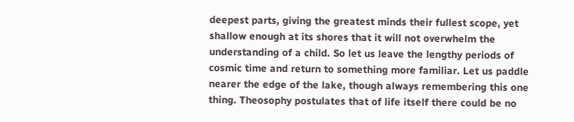deepest parts, giving the greatest minds their fullest scope, yet shallow enough at its shores that it will not overwhelm the understanding of a child. So let us leave the lengthy periods of cosmic time and return to something more familiar. Let us paddle nearer the edge of the lake, though always remembering this one thing. Theosophy postulates that of life itself there could be no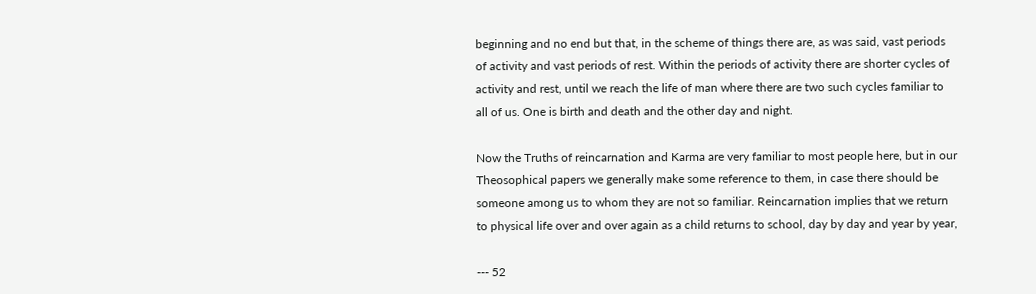beginning and no end but that, in the scheme of things there are, as was said, vast periods of activity and vast periods of rest. Within the periods of activity there are shorter cycles of activity and rest, until we reach the life of man where there are two such cycles familiar to all of us. One is birth and death and the other day and night.

Now the Truths of reincarnation and Karma are very familiar to most people here, but in our Theosophical papers we generally make some reference to them, in case there should be someone among us to whom they are not so familiar. Reincarnation implies that we return to physical life over and over again as a child returns to school, day by day and year by year,

--- 52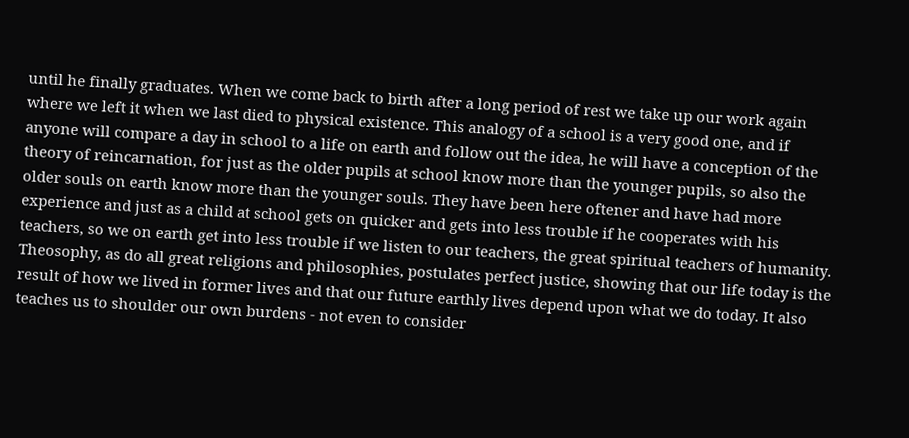until he finally graduates. When we come back to birth after a long period of rest we take up our work again where we left it when we last died to physical existence. This analogy of a school is a very good one, and if anyone will compare a day in school to a life on earth and follow out the idea, he will have a conception of the theory of reincarnation, for just as the older pupils at school know more than the younger pupils, so also the older souls on earth know more than the younger souls. They have been here oftener and have had more experience and just as a child at school gets on quicker and gets into less trouble if he cooperates with his teachers, so we on earth get into less trouble if we listen to our teachers, the great spiritual teachers of humanity. Theosophy, as do all great religions and philosophies, postulates perfect justice, showing that our life today is the result of how we lived in former lives and that our future earthly lives depend upon what we do today. It also teaches us to shoulder our own burdens - not even to consider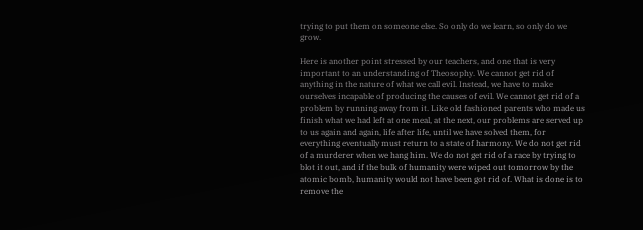trying to put them on someone else. So only do we learn, so only do we grow.

Here is another point stressed by our teachers, and one that is very important to an understanding of Theosophy. We cannot get rid of anything in the nature of what we call evil. Instead, we have to make ourselves incapable of producing the causes of evil. We cannot get rid of a problem by running away from it. Like old fashioned parents who made us finish what we had left at one meal, at the next, our problems are served up to us again and again, life after life, until we have solved them, for everything eventually must return to a state of harmony. We do not get rid of a murderer when we hang him. We do not get rid of a race by trying to blot it out, and if the bulk of humanity were wiped out tomorrow by the atomic bomb, humanity would not have been got rid of. What is done is to remove the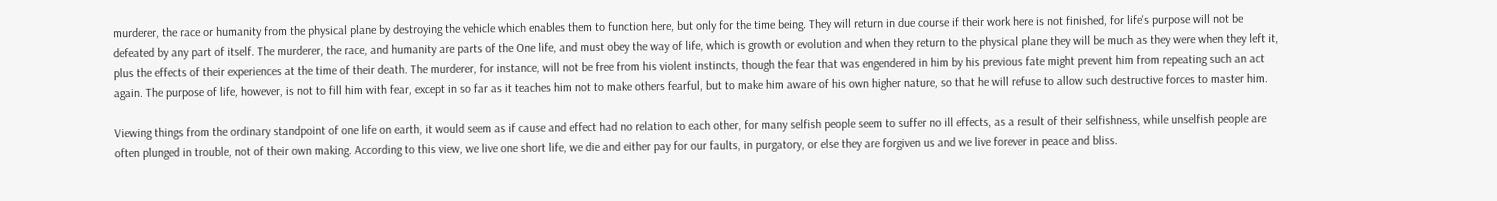murderer, the race or humanity from the physical plane by destroying the vehicle which enables them to function here, but only for the time being. They will return in due course if their work here is not finished, for life's purpose will not be defeated by any part of itself. The murderer, the race, and humanity are parts of the One life, and must obey the way of life, which is growth or evolution and when they return to the physical plane they will be much as they were when they left it, plus the effects of their experiences at the time of their death. The murderer, for instance, will not be free from his violent instincts, though the fear that was engendered in him by his previous fate might prevent him from repeating such an act again. The purpose of life, however, is not to fill him with fear, except in so far as it teaches him not to make others fearful, but to make him aware of his own higher nature, so that he will refuse to allow such destructive forces to master him.

Viewing things from the ordinary standpoint of one life on earth, it would seem as if cause and effect had no relation to each other, for many selfish people seem to suffer no ill effects, as a result of their selfishness, while unselfish people are often plunged in trouble, not of their own making. According to this view, we live one short life, we die and either pay for our faults, in purgatory, or else they are forgiven us and we live forever in peace and bliss.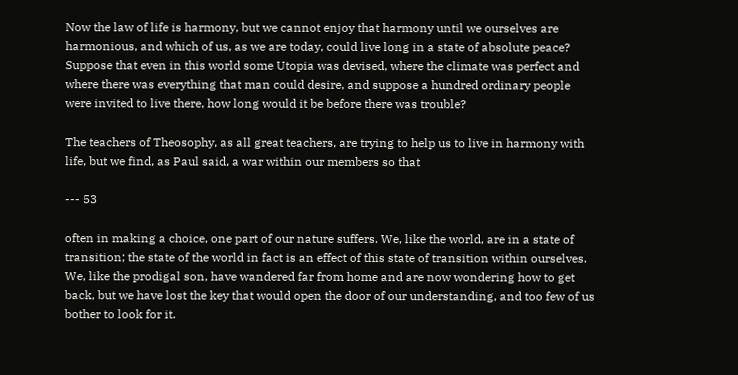Now the law of life is harmony, but we cannot enjoy that harmony until we ourselves are harmonious, and which of us, as we are today, could live long in a state of absolute peace? Suppose that even in this world some Utopia was devised, where the climate was perfect and where there was everything that man could desire, and suppose a hundred ordinary people were invited to live there, how long would it be before there was trouble?

The teachers of Theosophy, as all great teachers, are trying to help us to live in harmony with life, but we find, as Paul said, a war within our members so that

--- 53

often in making a choice, one part of our nature suffers. We, like the world, are in a state of transition; the state of the world in fact is an effect of this state of transition within ourselves. We, like the prodigal son, have wandered far from home and are now wondering how to get back, but we have lost the key that would open the door of our understanding, and too few of us bother to look for it.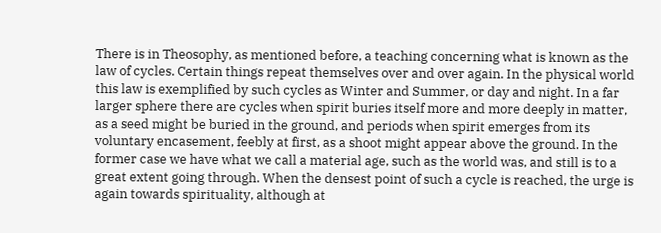There is in Theosophy, as mentioned before, a teaching concerning what is known as the law of cycles. Certain things repeat themselves over and over again. In the physical world this law is exemplified by such cycles as Winter and Summer, or day and night. In a far larger sphere there are cycles when spirit buries itself more and more deeply in matter, as a seed might be buried in the ground, and periods when spirit emerges from its voluntary encasement, feebly at first, as a shoot might appear above the ground. In the former case we have what we call a material age, such as the world was, and still is to a great extent going through. When the densest point of such a cycle is reached, the urge is again towards spirituality, although at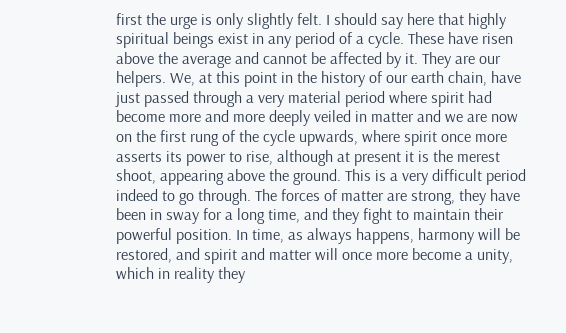first the urge is only slightly felt. I should say here that highly spiritual beings exist in any period of a cycle. These have risen above the average and cannot be affected by it. They are our helpers. We, at this point in the history of our earth chain, have just passed through a very material period where spirit had become more and more deeply veiled in matter and we are now on the first rung of the cycle upwards, where spirit once more asserts its power to rise, although at present it is the merest shoot, appearing above the ground. This is a very difficult period indeed to go through. The forces of matter are strong, they have been in sway for a long time, and they fight to maintain their powerful position. In time, as always happens, harmony will be restored, and spirit and matter will once more become a unity, which in reality they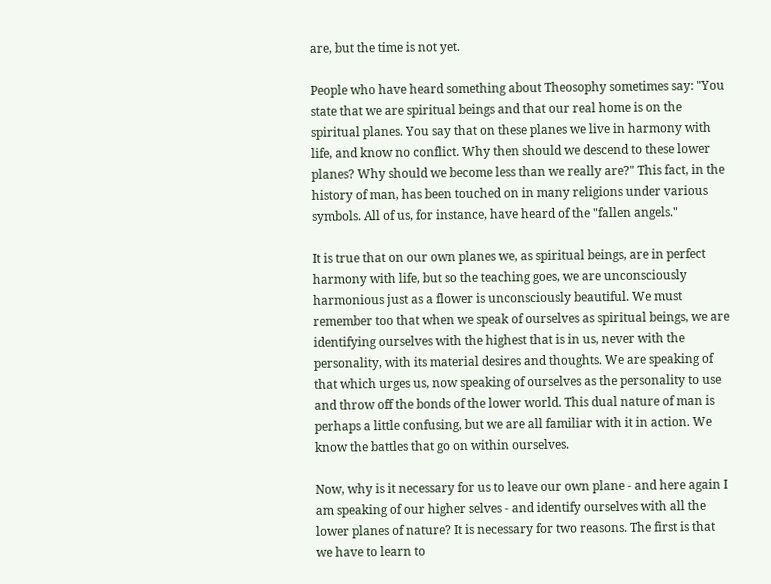are, but the time is not yet.

People who have heard something about Theosophy sometimes say: "You state that we are spiritual beings and that our real home is on the spiritual planes. You say that on these planes we live in harmony with life, and know no conflict. Why then should we descend to these lower planes? Why should we become less than we really are?" This fact, in the history of man, has been touched on in many religions under various symbols. All of us, for instance, have heard of the "fallen angels."

It is true that on our own planes we, as spiritual beings, are in perfect harmony with life, but so the teaching goes, we are unconsciously harmonious just as a flower is unconsciously beautiful. We must remember too that when we speak of ourselves as spiritual beings, we are identifying ourselves with the highest that is in us, never with the personality, with its material desires and thoughts. We are speaking of that which urges us, now speaking of ourselves as the personality to use and throw off the bonds of the lower world. This dual nature of man is perhaps a little confusing, but we are all familiar with it in action. We know the battles that go on within ourselves.

Now, why is it necessary for us to leave our own plane - and here again I am speaking of our higher selves - and identify ourselves with all the lower planes of nature? It is necessary for two reasons. The first is that we have to learn to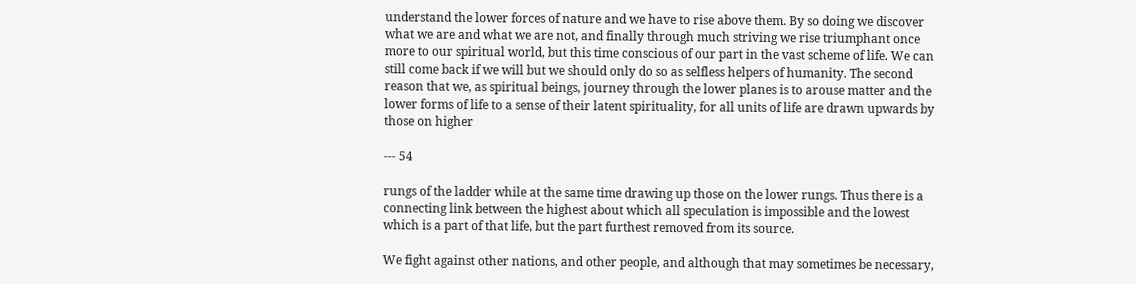understand the lower forces of nature and we have to rise above them. By so doing we discover what we are and what we are not, and finally through much striving we rise triumphant once more to our spiritual world, but this time conscious of our part in the vast scheme of life. We can still come back if we will but we should only do so as selfless helpers of humanity. The second reason that we, as spiritual beings, journey through the lower planes is to arouse matter and the lower forms of life to a sense of their latent spirituality, for all units of life are drawn upwards by those on higher

--- 54

rungs of the ladder while at the same time drawing up those on the lower rungs. Thus there is a connecting link between the highest about which all speculation is impossible and the lowest which is a part of that life, but the part furthest removed from its source.

We fight against other nations, and other people, and although that may sometimes be necessary,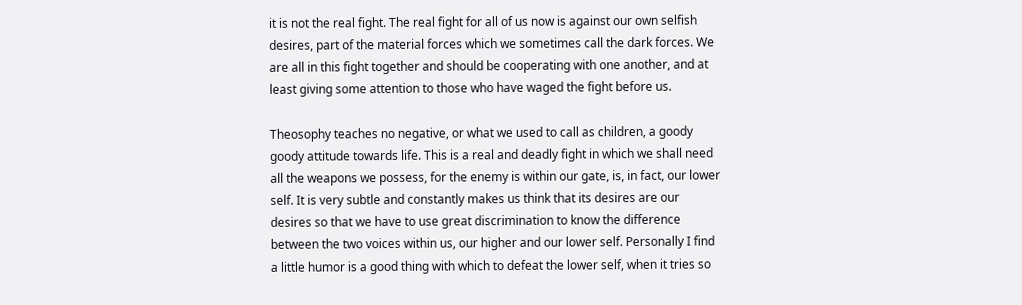it is not the real fight. The real fight for all of us now is against our own selfish desires, part of the material forces which we sometimes call the dark forces. We are all in this fight together and should be cooperating with one another, and at least giving some attention to those who have waged the fight before us.

Theosophy teaches no negative, or what we used to call as children, a goody goody attitude towards life. This is a real and deadly fight in which we shall need all the weapons we possess, for the enemy is within our gate, is, in fact, our lower self. It is very subtle and constantly makes us think that its desires are our desires so that we have to use great discrimination to know the difference between the two voices within us, our higher and our lower self. Personally I find a little humor is a good thing with which to defeat the lower self, when it tries so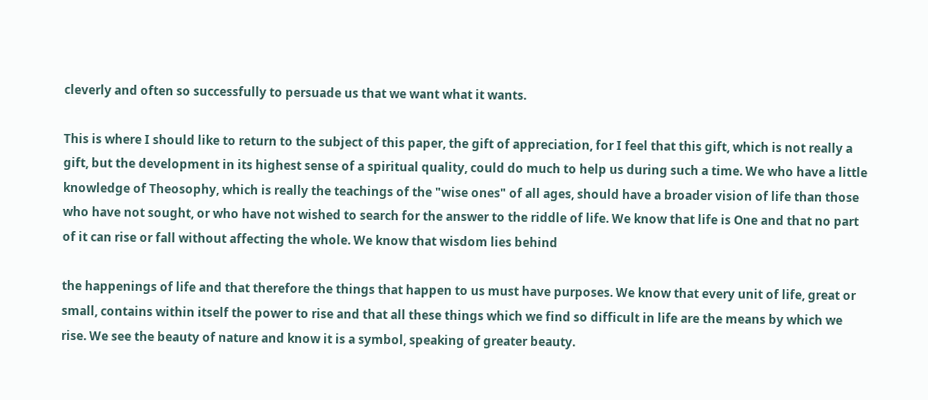cleverly and often so successfully to persuade us that we want what it wants.

This is where I should like to return to the subject of this paper, the gift of appreciation, for I feel that this gift, which is not really a gift, but the development in its highest sense of a spiritual quality, could do much to help us during such a time. We who have a little knowledge of Theosophy, which is really the teachings of the "wise ones" of all ages, should have a broader vision of life than those who have not sought, or who have not wished to search for the answer to the riddle of life. We know that life is One and that no part of it can rise or fall without affecting the whole. We know that wisdom lies behind

the happenings of life and that therefore the things that happen to us must have purposes. We know that every unit of life, great or small, contains within itself the power to rise and that all these things which we find so difficult in life are the means by which we rise. We see the beauty of nature and know it is a symbol, speaking of greater beauty.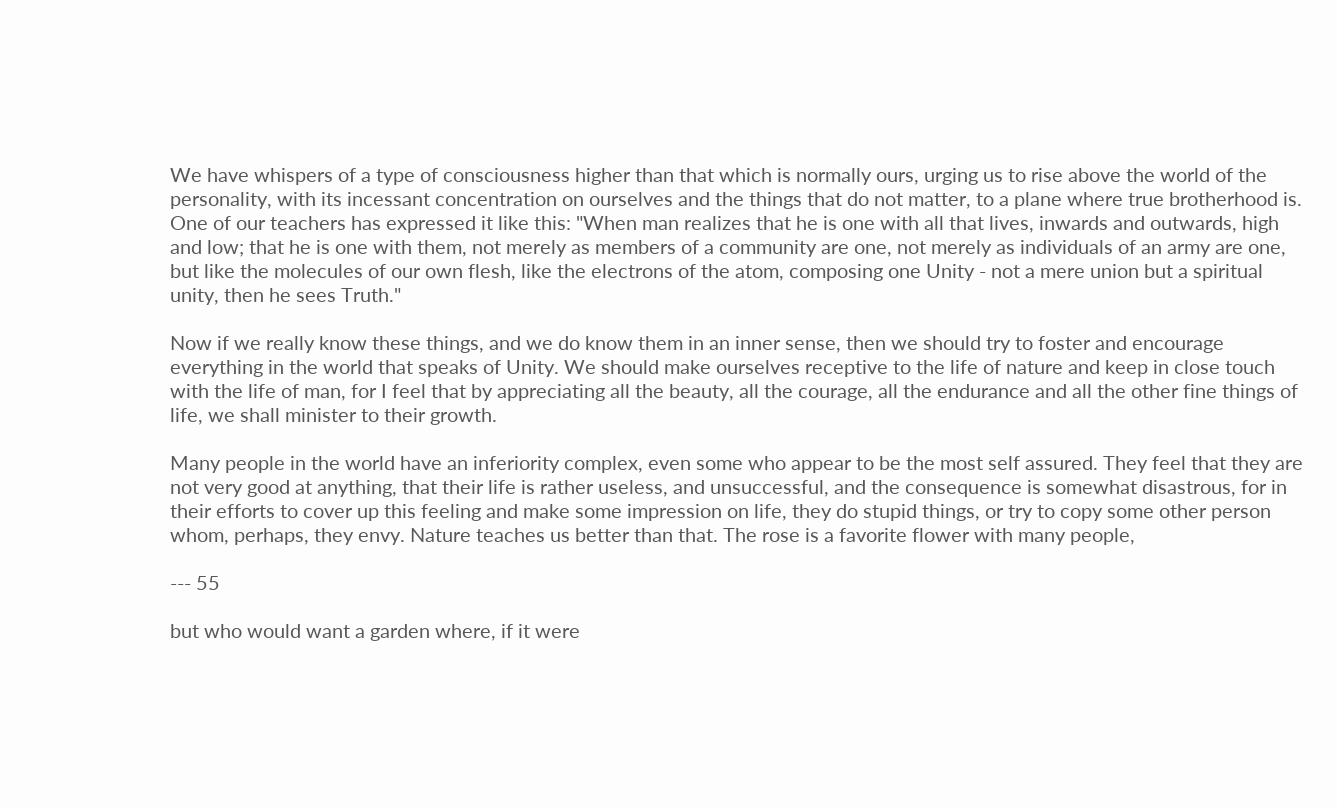We have whispers of a type of consciousness higher than that which is normally ours, urging us to rise above the world of the personality, with its incessant concentration on ourselves and the things that do not matter, to a plane where true brotherhood is. One of our teachers has expressed it like this: "When man realizes that he is one with all that lives, inwards and outwards, high and low; that he is one with them, not merely as members of a community are one, not merely as individuals of an army are one, but like the molecules of our own flesh, like the electrons of the atom, composing one Unity - not a mere union but a spiritual unity, then he sees Truth."

Now if we really know these things, and we do know them in an inner sense, then we should try to foster and encourage everything in the world that speaks of Unity. We should make ourselves receptive to the life of nature and keep in close touch with the life of man, for I feel that by appreciating all the beauty, all the courage, all the endurance and all the other fine things of life, we shall minister to their growth.

Many people in the world have an inferiority complex, even some who appear to be the most self assured. They feel that they are not very good at anything, that their life is rather useless, and unsuccessful, and the consequence is somewhat disastrous, for in their efforts to cover up this feeling and make some impression on life, they do stupid things, or try to copy some other person whom, perhaps, they envy. Nature teaches us better than that. The rose is a favorite flower with many people,

--- 55

but who would want a garden where, if it were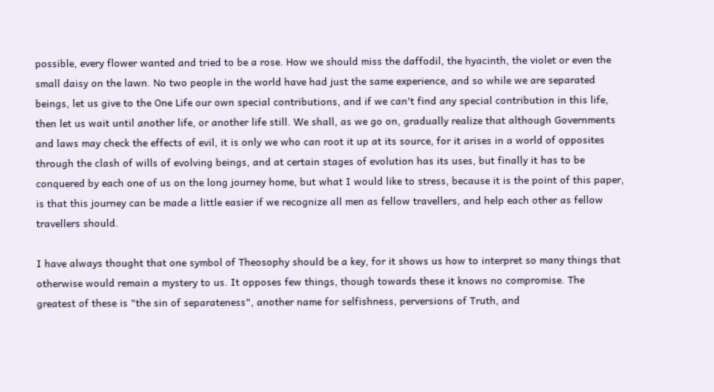possible, every flower wanted and tried to be a rose. How we should miss the daffodil, the hyacinth, the violet or even the small daisy on the lawn. No two people in the world have had just the same experience, and so while we are separated beings, let us give to the One Life our own special contributions, and if we can't find any special contribution in this life, then let us wait until another life, or another life still. We shall, as we go on, gradually realize that although Governments and laws may check the effects of evil, it is only we who can root it up at its source, for it arises in a world of opposites through the clash of wills of evolving beings, and at certain stages of evolution has its uses, but finally it has to be conquered by each one of us on the long journey home, but what I would like to stress, because it is the point of this paper, is that this journey can be made a little easier if we recognize all men as fellow travellers, and help each other as fellow travellers should.

I have always thought that one symbol of Theosophy should be a key, for it shows us how to interpret so many things that otherwise would remain a mystery to us. It opposes few things, though towards these it knows no compromise. The greatest of these is "the sin of separateness", another name for selfishness, perversions of Truth, and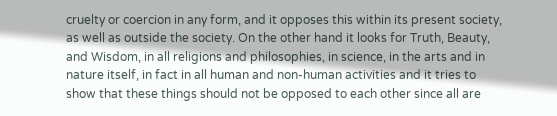cruelty or coercion in any form, and it opposes this within its present society, as well as outside the society. On the other hand it looks for Truth, Beauty, and Wisdom, in all religions and philosophies, in science, in the arts and in nature itself, in fact in all human and non-human activities and it tries to show that these things should not be opposed to each other since all are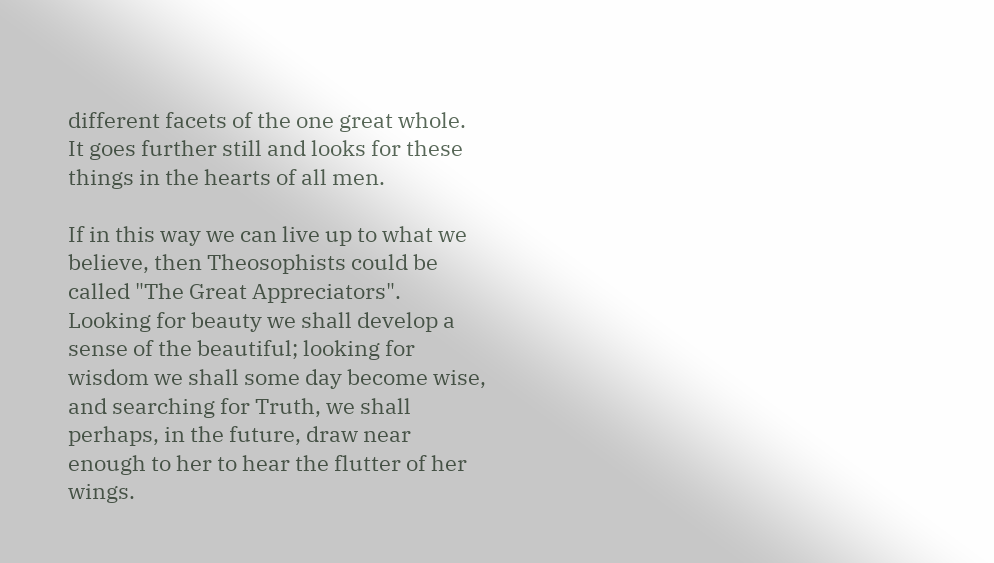different facets of the one great whole. It goes further still and looks for these things in the hearts of all men.

If in this way we can live up to what we believe, then Theosophists could be called "The Great Appreciators". Looking for beauty we shall develop a sense of the beautiful; looking for wisdom we shall some day become wise, and searching for Truth, we shall perhaps, in the future, draw near enough to her to hear the flutter of her wings.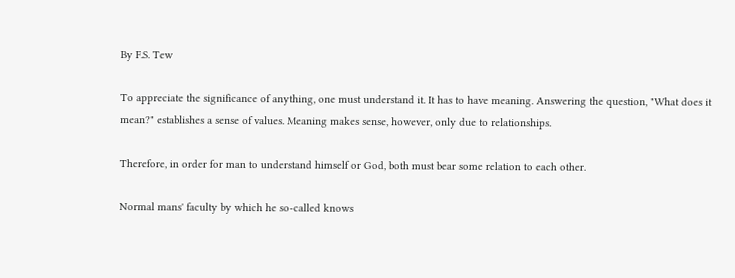By F.S. Tew

To appreciate the significance of anything, one must understand it. It has to have meaning. Answering the question, "What does it mean?" establishes a sense of values. Meaning makes sense, however, only due to relationships.

Therefore, in order for man to understand himself or God, both must bear some relation to each other.

Normal mans' faculty by which he so-called knows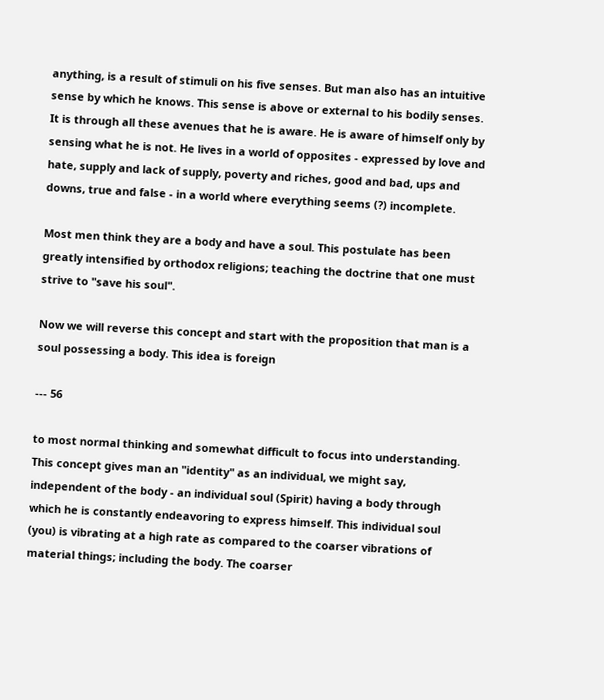anything, is a result of stimuli on his five senses. But man also has an intuitive sense by which he knows. This sense is above or external to his bodily senses. It is through all these avenues that he is aware. He is aware of himself only by sensing what he is not. He lives in a world of opposites - expressed by love and hate, supply and lack of supply, poverty and riches, good and bad, ups and downs, true and false - in a world where everything seems (?) incomplete.

Most men think they are a body and have a soul. This postulate has been greatly intensified by orthodox religions; teaching the doctrine that one must strive to "save his soul".

Now we will reverse this concept and start with the proposition that man is a soul possessing a body. This idea is foreign

--- 56

to most normal thinking and somewhat difficult to focus into understanding. This concept gives man an "identity" as an individual, we might say, independent of the body - an individual soul (Spirit) having a body through which he is constantly endeavoring to express himself. This individual soul (you) is vibrating at a high rate as compared to the coarser vibrations of material things; including the body. The coarser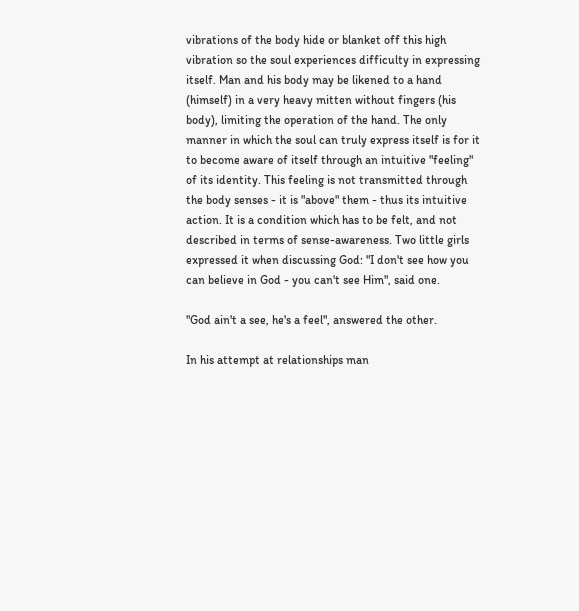vibrations of the body hide or blanket off this high vibration so the soul experiences difficulty in expressing itself. Man and his body may be likened to a hand (himself) in a very heavy mitten without fingers (his body), limiting the operation of the hand. The only manner in which the soul can truly express itself is for it to become aware of itself through an intuitive "feeling" of its identity. This feeling is not transmitted through the body senses - it is "above" them - thus its intuitive action. It is a condition which has to be felt, and not described in terms of sense-awareness. Two little girls expressed it when discussing God: "I don't see how you can believe in God - you can't see Him", said one.

"God ain't a see, he's a feel", answered the other.

In his attempt at relationships man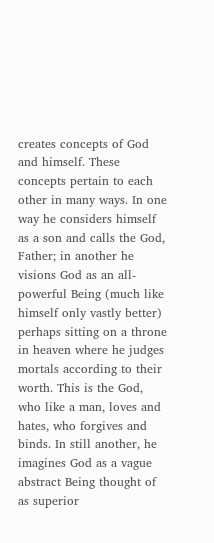creates concepts of God and himself. These concepts pertain to each other in many ways. In one way he considers himself as a son and calls the God, Father; in another he visions God as an all-powerful Being (much like himself only vastly better) perhaps sitting on a throne in heaven where he judges mortals according to their worth. This is the God, who like a man, loves and hates, who forgives and binds. In still another, he imagines God as a vague abstract Being thought of as superior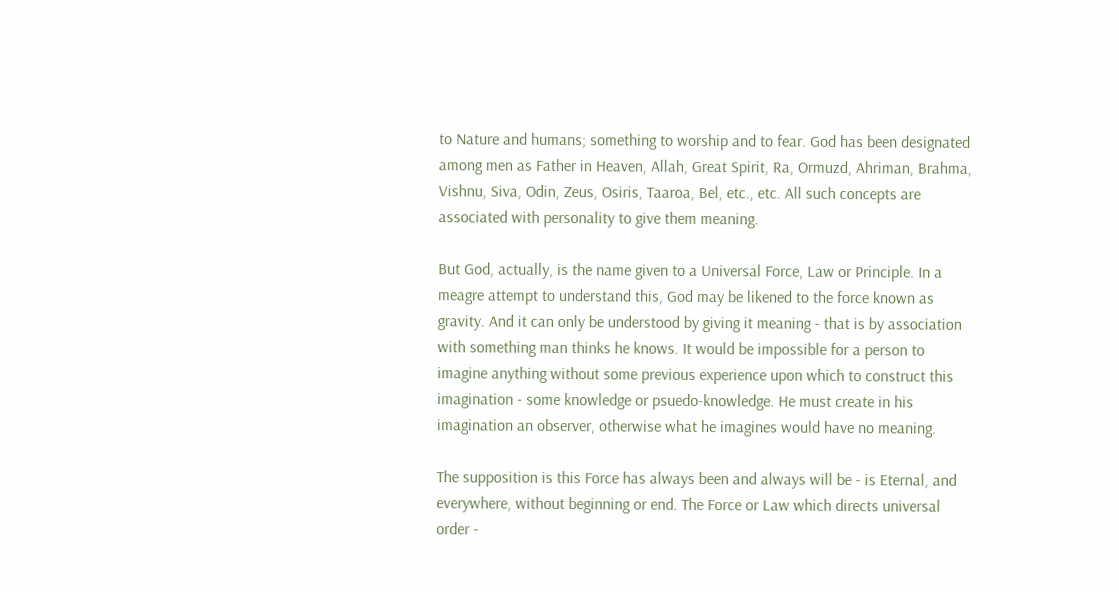to Nature and humans; something to worship and to fear. God has been designated among men as Father in Heaven, Allah, Great Spirit, Ra, Ormuzd, Ahriman, Brahma, Vishnu, Siva, Odin, Zeus, Osiris, Taaroa, Bel, etc., etc. All such concepts are associated with personality to give them meaning.

But God, actually, is the name given to a Universal Force, Law or Principle. In a meagre attempt to understand this, God may be likened to the force known as gravity. And it can only be understood by giving it meaning - that is by association with something man thinks he knows. It would be impossible for a person to imagine anything without some previous experience upon which to construct this imagination - some knowledge or psuedo-knowledge. He must create in his imagination an observer, otherwise what he imagines would have no meaning.

The supposition is this Force has always been and always will be - is Eternal, and everywhere, without beginning or end. The Force or Law which directs universal order -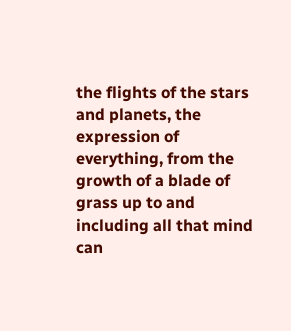the flights of the stars and planets, the expression of everything, from the growth of a blade of grass up to and including all that mind can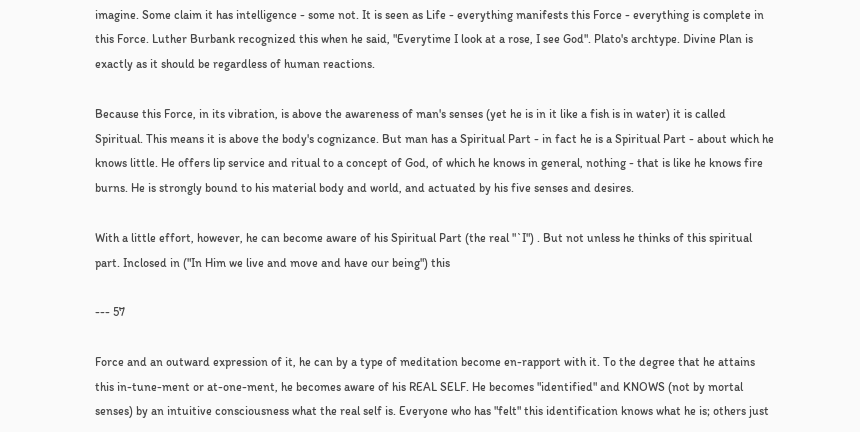imagine. Some claim it has intelligence - some not. It is seen as Life - everything manifests this Force - everything is complete in this Force. Luther Burbank recognized this when he said, "Everytime I look at a rose, I see God". Plato's archtype. Divine Plan is exactly as it should be regardless of human reactions.

Because this Force, in its vibration, is above the awareness of man's senses (yet he is in it like a fish is in water) it is called Spiritual. This means it is above the body's cognizance. But man has a Spiritual Part - in fact he is a Spiritual Part - about which he knows little. He offers lip service and ritual to a concept of God, of which he knows in general, nothing - that is like he knows fire burns. He is strongly bound to his material body and world, and actuated by his five senses and desires.

With a little effort, however, he can become aware of his Spiritual Part (the real "`I") . But not unless he thinks of this spiritual part. Inclosed in ("In Him we live and move and have our being") this

--- 57

Force and an outward expression of it, he can by a type of meditation become en-rapport with it. To the degree that he attains this in-tune-ment or at-one-ment, he becomes aware of his REAL SELF. He becomes "identified" and KNOWS (not by mortal senses) by an intuitive consciousness what the real self is. Everyone who has "felt" this identification knows what he is; others just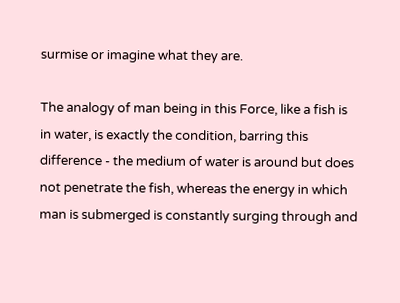surmise or imagine what they are.

The analogy of man being in this Force, like a fish is in water, is exactly the condition, barring this difference - the medium of water is around but does not penetrate the fish, whereas the energy in which man is submerged is constantly surging through and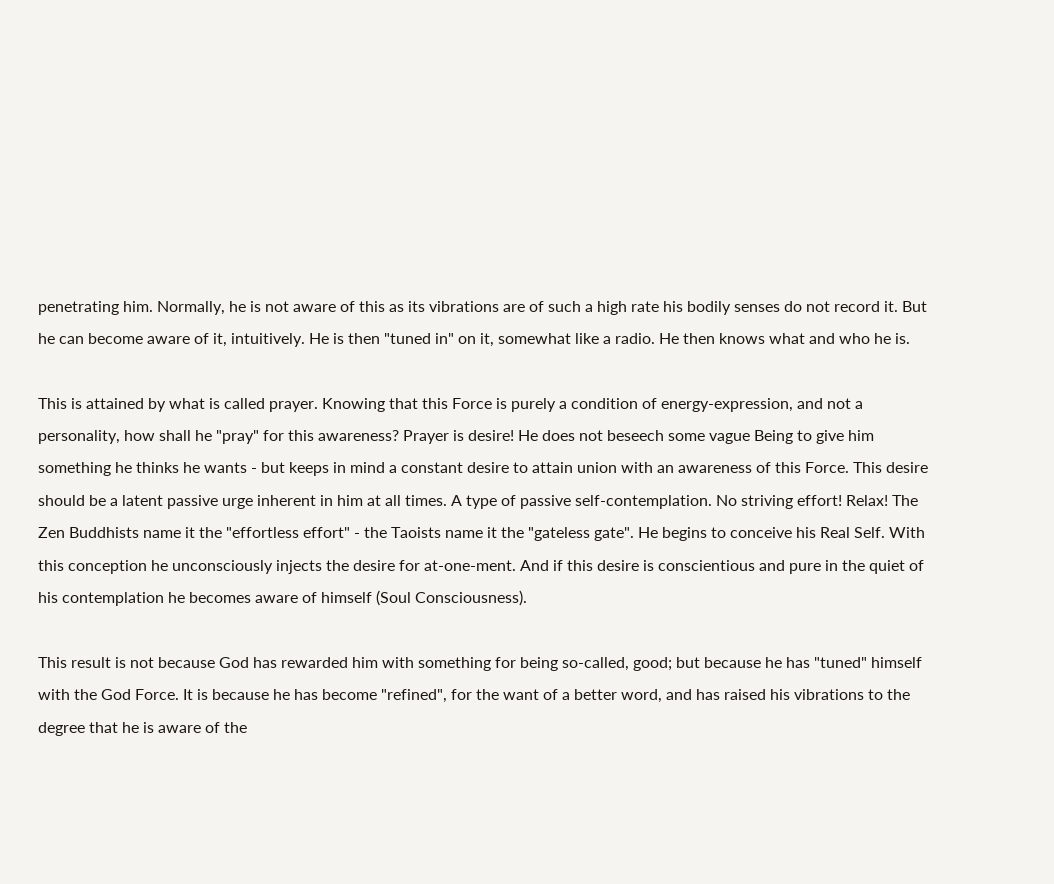penetrating him. Normally, he is not aware of this as its vibrations are of such a high rate his bodily senses do not record it. But he can become aware of it, intuitively. He is then "tuned in" on it, somewhat like a radio. He then knows what and who he is.

This is attained by what is called prayer. Knowing that this Force is purely a condition of energy-expression, and not a personality, how shall he "pray" for this awareness? Prayer is desire! He does not beseech some vague Being to give him something he thinks he wants - but keeps in mind a constant desire to attain union with an awareness of this Force. This desire should be a latent passive urge inherent in him at all times. A type of passive self-contemplation. No striving effort! Relax! The Zen Buddhists name it the "effortless effort" - the Taoists name it the "gateless gate". He begins to conceive his Real Self. With this conception he unconsciously injects the desire for at-one-ment. And if this desire is conscientious and pure in the quiet of his contemplation he becomes aware of himself (Soul Consciousness).

This result is not because God has rewarded him with something for being so-called, good; but because he has "tuned" himself with the God Force. It is because he has become "refined", for the want of a better word, and has raised his vibrations to the degree that he is aware of the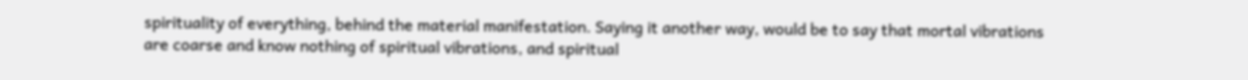spirituality of everything, behind the material manifestation. Saying it another way, would be to say that mortal vibrations are coarse and know nothing of spiritual vibrations, and spiritual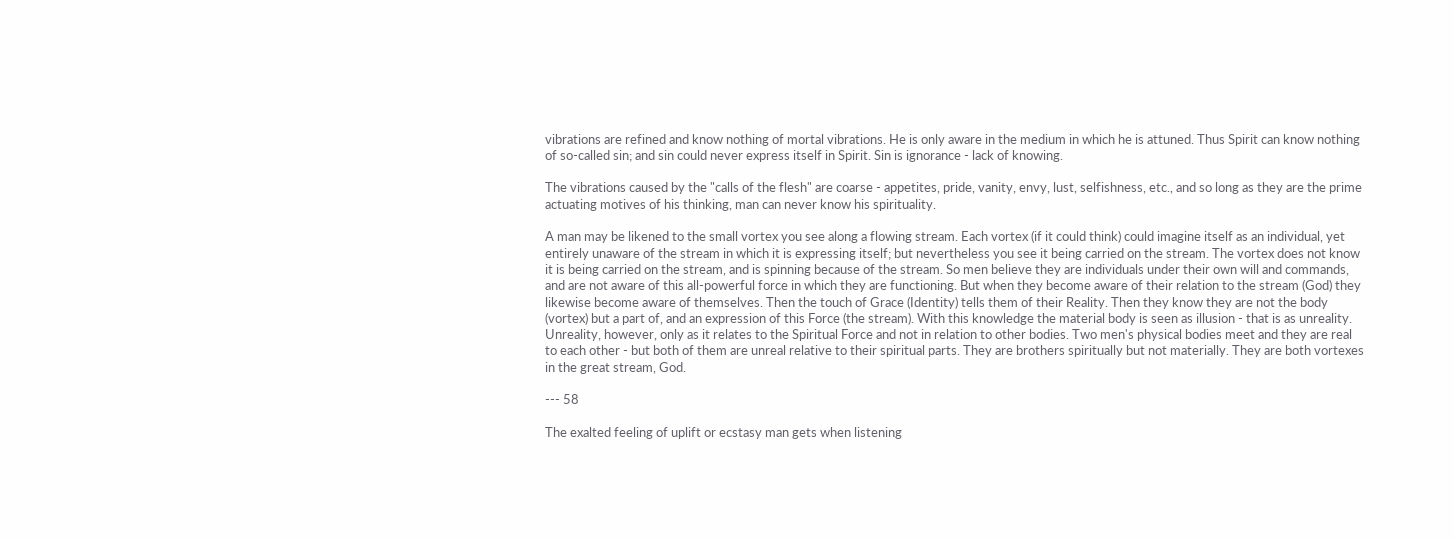vibrations are refined and know nothing of mortal vibrations. He is only aware in the medium in which he is attuned. Thus Spirit can know nothing of so-called sin; and sin could never express itself in Spirit. Sin is ignorance - lack of knowing.

The vibrations caused by the "calls of the flesh" are coarse - appetites, pride, vanity, envy, lust, selfishness, etc., and so long as they are the prime actuating motives of his thinking, man can never know his spirituality.

A man may be likened to the small vortex you see along a flowing stream. Each vortex (if it could think) could imagine itself as an individual, yet entirely unaware of the stream in which it is expressing itself; but nevertheless you see it being carried on the stream. The vortex does not know it is being carried on the stream, and is spinning because of the stream. So men believe they are individuals under their own will and commands, and are not aware of this all-powerful force in which they are functioning. But when they become aware of their relation to the stream (God) they likewise become aware of themselves. Then the touch of Grace (Identity) tells them of their Reality. Then they know they are not the body (vortex) but a part of, and an expression of this Force (the stream). With this knowledge the material body is seen as illusion - that is as unreality. Unreality, however, only as it relates to the Spiritual Force and not in relation to other bodies. Two men's physical bodies meet and they are real to each other - but both of them are unreal relative to their spiritual parts. They are brothers spiritually but not materially. They are both vortexes in the great stream, God.

--- 58

The exalted feeling of uplift or ecstasy man gets when listening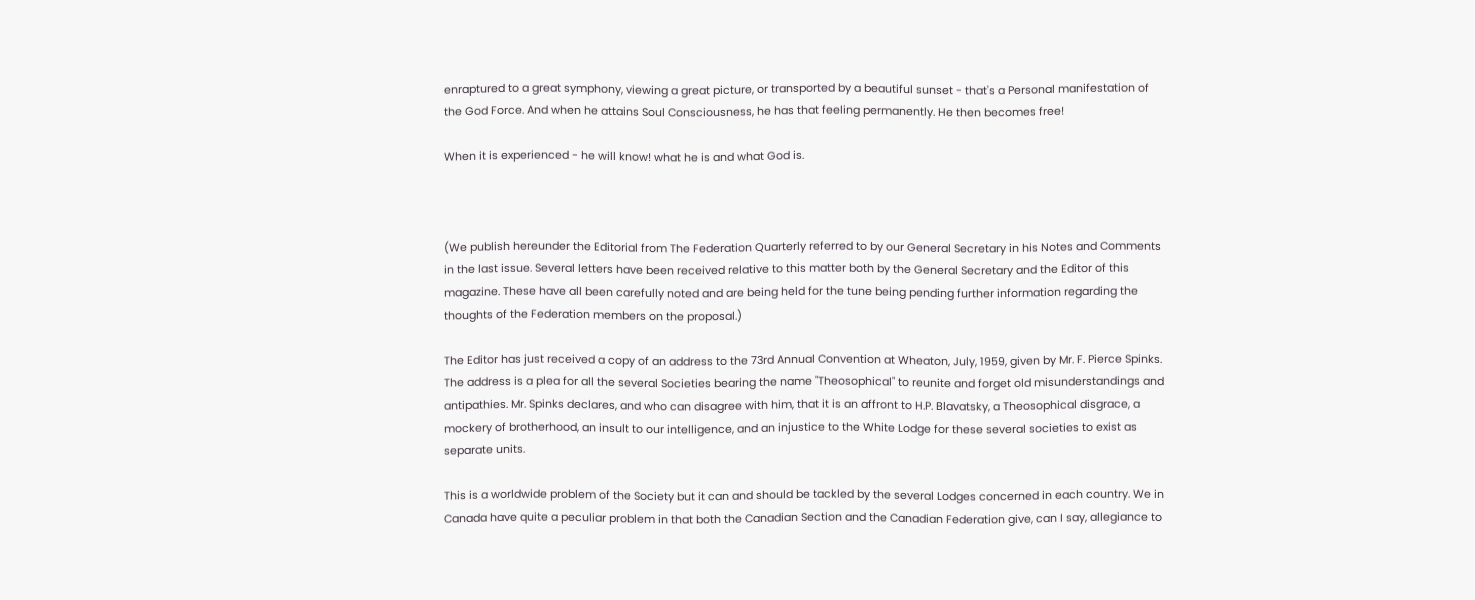enraptured to a great symphony, viewing a great picture, or transported by a beautiful sunset - that's a Personal manifestation of the God Force. And when he attains Soul Consciousness, he has that feeling permanently. He then becomes free!

When it is experienced - he will know! what he is and what God is.



(We publish hereunder the Editorial from The Federation Quarterly referred to by our General Secretary in his Notes and Comments in the last issue. Several letters have been received relative to this matter both by the General Secretary and the Editor of this magazine. These have all been carefully noted and are being held for the tune being pending further information regarding the thoughts of the Federation members on the proposal.)

The Editor has just received a copy of an address to the 73rd Annual Convention at Wheaton, July, 1959, given by Mr. F. Pierce Spinks. The address is a plea for all the several Societies bearing the name "Theosophical" to reunite and forget old misunderstandings and antipathies. Mr. Spinks declares, and who can disagree with him, that it is an affront to H.P. Blavatsky, a Theosophical disgrace, a mockery of brotherhood, an insult to our intelligence, and an injustice to the White Lodge for these several societies to exist as separate units.

This is a worldwide problem of the Society but it can and should be tackled by the several Lodges concerned in each country. We in Canada have quite a peculiar problem in that both the Canadian Section and the Canadian Federation give, can I say, allegiance to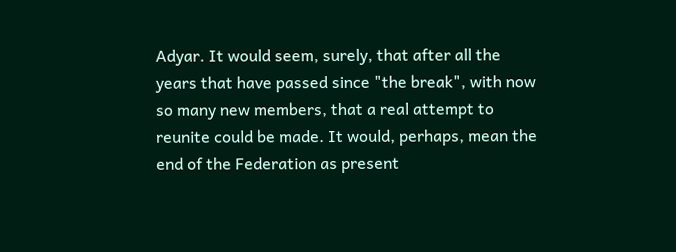Adyar. It would seem, surely, that after all the years that have passed since "the break", with now so many new members, that a real attempt to reunite could be made. It would, perhaps, mean the end of the Federation as present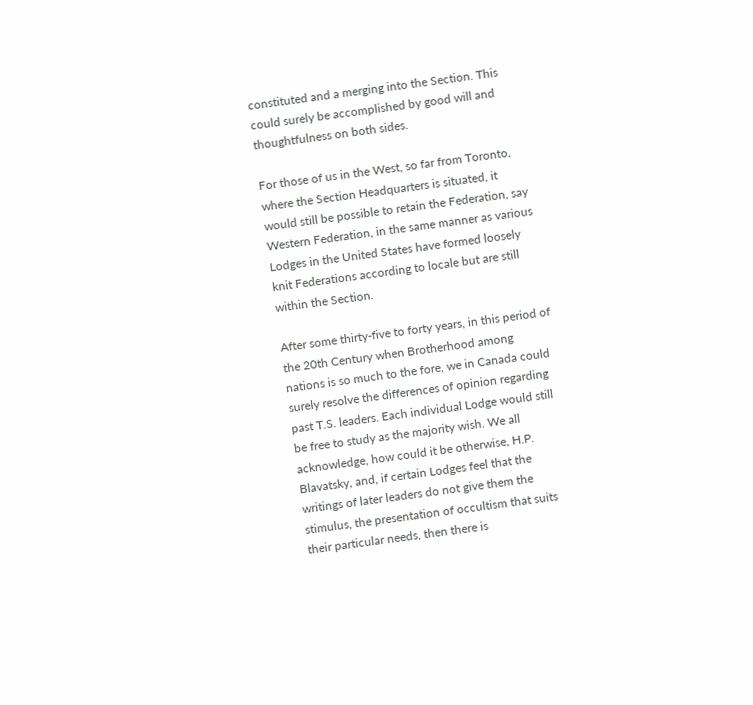constituted and a merging into the Section. This could surely be accomplished by good will and thoughtfulness on both sides.

For those of us in the West, so far from Toronto, where the Section Headquarters is situated, it would still be possible to retain the Federation, say Western Federation, in the same manner as various Lodges in the United States have formed loosely knit Federations according to locale but are still within the Section.

After some thirty-five to forty years, in this period of the 20th Century when Brotherhood among nations is so much to the fore, we in Canada could surely resolve the differences of opinion regarding past T.S. leaders. Each individual Lodge would still be free to study as the majority wish. We all acknowledge, how could it be otherwise, H.P. Blavatsky, and, if certain Lodges feel that the writings of later leaders do not give them the stimulus, the presentation of occultism that suits their particular needs, then there is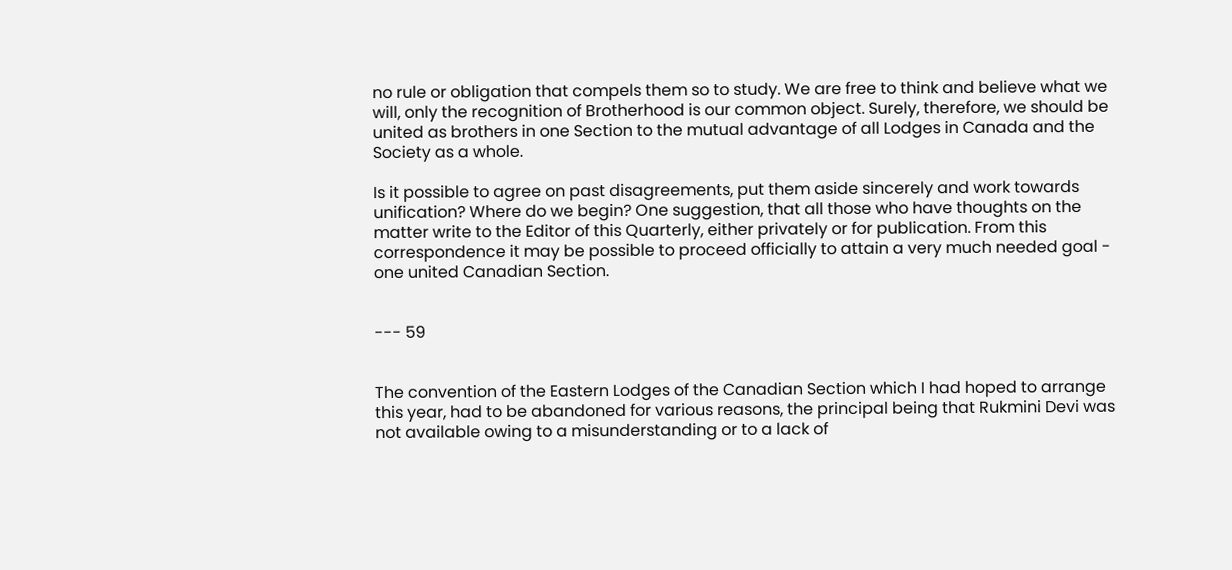no rule or obligation that compels them so to study. We are free to think and believe what we will, only the recognition of Brotherhood is our common object. Surely, therefore, we should be united as brothers in one Section to the mutual advantage of all Lodges in Canada and the Society as a whole.

Is it possible to agree on past disagreements, put them aside sincerely and work towards unification? Where do we begin? One suggestion, that all those who have thoughts on the matter write to the Editor of this Quarterly, either privately or for publication. From this correspondence it may be possible to proceed officially to attain a very much needed goal - one united Canadian Section.


--- 59


The convention of the Eastern Lodges of the Canadian Section which I had hoped to arrange this year, had to be abandoned for various reasons, the principal being that Rukmini Devi was not available owing to a misunderstanding or to a lack of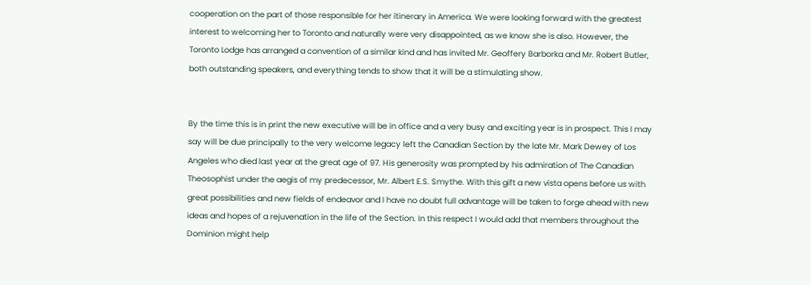cooperation on the part of those responsible for her itinerary in America. We were looking forward with the greatest interest to welcoming her to Toronto and naturally were very disappointed, as we know she is also. However, the Toronto Lodge has arranged a convention of a similar kind and has invited Mr. Geoffery Barborka and Mr. Robert Butler, both outstanding speakers, and everything tends to show that it will be a stimulating show.


By the time this is in print the new executive will be in office and a very busy and exciting year is in prospect. This I may say will be due principally to the very welcome legacy left the Canadian Section by the late Mr. Mark Dewey of Los Angeles who died last year at the great age of 97. His generosity was prompted by his admiration of The Canadian Theosophist under the aegis of my predecessor, Mr. Albert E.S. Smythe. With this gift a new vista opens before us with great possibilities and new fields of endeavor and I have no doubt full advantage will be taken to forge ahead with new ideas and hopes of a rejuvenation in the life of the Section. In this respect I would add that members throughout the Dominion might help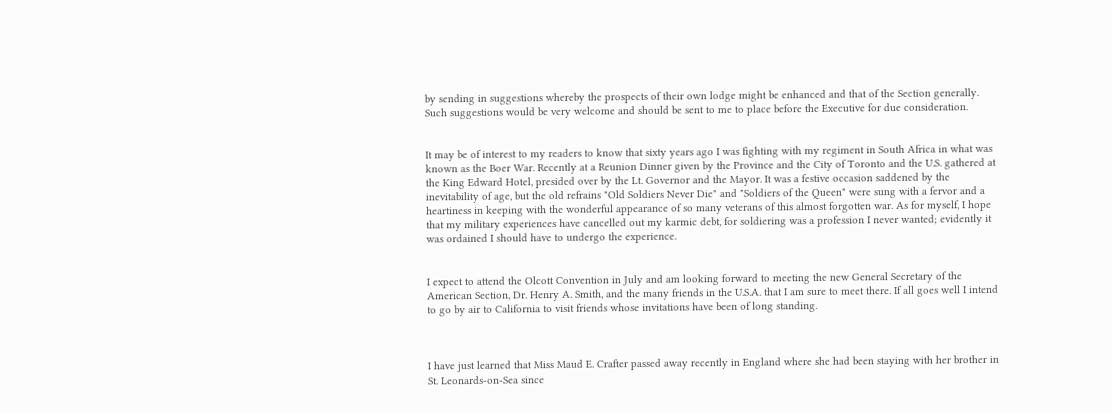by sending in suggestions whereby the prospects of their own lodge might be enhanced and that of the Section generally. Such suggestions would be very welcome and should be sent to me to place before the Executive for due consideration.


It may be of interest to my readers to know that sixty years ago I was fighting with my regiment in South Africa in what was known as the Boer War. Recently at a Reunion Dinner given by the Province and the City of Toronto and the U.S. gathered at the King Edward Hotel, presided over by the Lt. Governor and the Mayor. It was a festive occasion saddened by the inevitability of age, but the old refrains "Old Soldiers Never Die" and "Soldiers of the Queen" were sung with a fervor and a heartiness in keeping with the wonderful appearance of so many veterans of this almost forgotten war. As for myself, I hope that my military experiences have cancelled out my karmic debt, for soldiering was a profession I never wanted; evidently it was ordained I should have to undergo the experience.


I expect to attend the Olcott Convention in July and am looking forward to meeting the new General Secretary of the American Section, Dr. Henry A. Smith, and the many friends in the U.S.A. that I am sure to meet there. If all goes well I intend to go by air to California to visit friends whose invitations have been of long standing.



I have just learned that Miss Maud E. Crafter passed away recently in England where she had been staying with her brother in St. Leonards-on-Sea since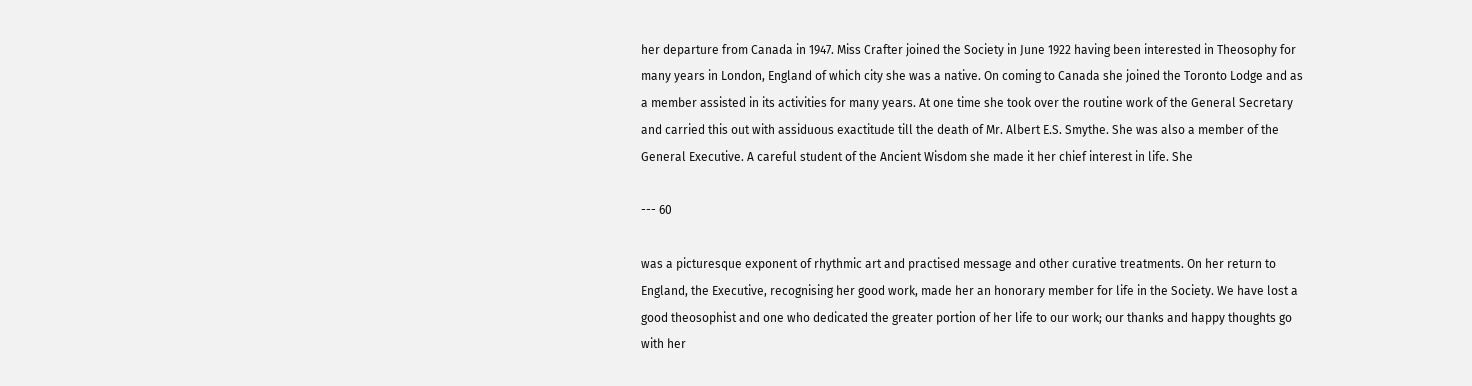her departure from Canada in 1947. Miss Crafter joined the Society in June 1922 having been interested in Theosophy for many years in London, England of which city she was a native. On coming to Canada she joined the Toronto Lodge and as a member assisted in its activities for many years. At one time she took over the routine work of the General Secretary and carried this out with assiduous exactitude till the death of Mr. Albert E.S. Smythe. She was also a member of the General Executive. A careful student of the Ancient Wisdom she made it her chief interest in life. She

--- 60

was a picturesque exponent of rhythmic art and practised message and other curative treatments. On her return to England, the Executive, recognising her good work, made her an honorary member for life in the Society. We have lost a good theosophist and one who dedicated the greater portion of her life to our work; our thanks and happy thoughts go with her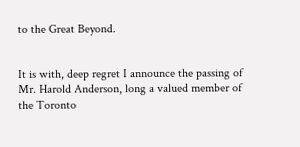to the Great Beyond.


It is with, deep regret I announce the passing of Mr. Harold Anderson, long a valued member of the Toronto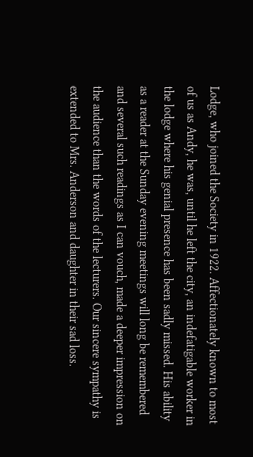Lodge, who joined the Society in 1922. Affectionately known to most of us as Andy, he was, until he left the city, an indefatigable worker in the lodge where his genial presence has been sadly missed. His ability as a reader at the Sunday evening meetings will long be remembered and several such readings as I can vouch, made a deeper impression on the audience than the words of the lecturers. Our sincere sympathy is extended to Mrs. Anderson and daughter in their sad loss.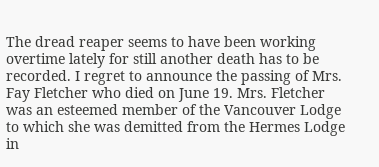The dread reaper seems to have been working overtime lately for still another death has to be recorded. I regret to announce the passing of Mrs. Fay Fletcher who died on June 19. Mrs. Fletcher was an esteemed member of the Vancouver Lodge to which she was demitted from the Hermes Lodge in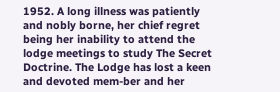1952. A long illness was patiently and nobly borne, her chief regret being her inability to attend the lodge meetings to study The Secret Doctrine. The Lodge has lost a keen and devoted mem-ber and her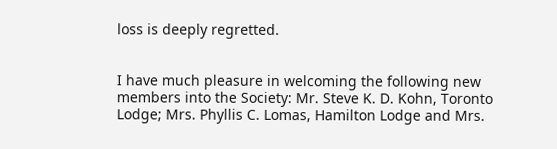loss is deeply regretted.


I have much pleasure in welcoming the following new members into the Society: Mr. Steve K. D. Kohn, Toronto Lodge; Mrs. Phyllis C. Lomas, Hamilton Lodge and Mrs.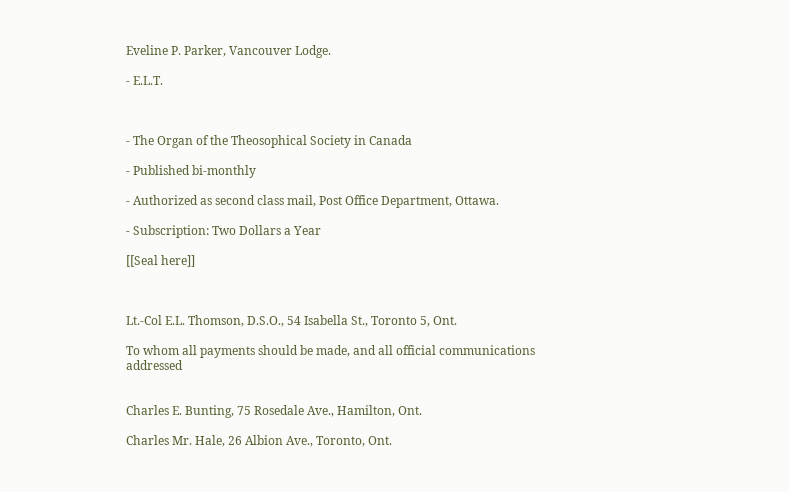Eveline P. Parker, Vancouver Lodge.

- E.L.T.



- The Organ of the Theosophical Society in Canada

- Published bi-monthly

- Authorized as second class mail, Post Office Department, Ottawa.

- Subscription: Two Dollars a Year

[[Seal here]]



Lt.-Col E.L. Thomson, D.S.O., 54 Isabella St., Toronto 5, Ont.

To whom all payments should be made, and all official communications addressed


Charles E. Bunting, 75 Rosedale Ave., Hamilton, Ont.

Charles Mr. Hale, 26 Albion Ave., Toronto, Ont.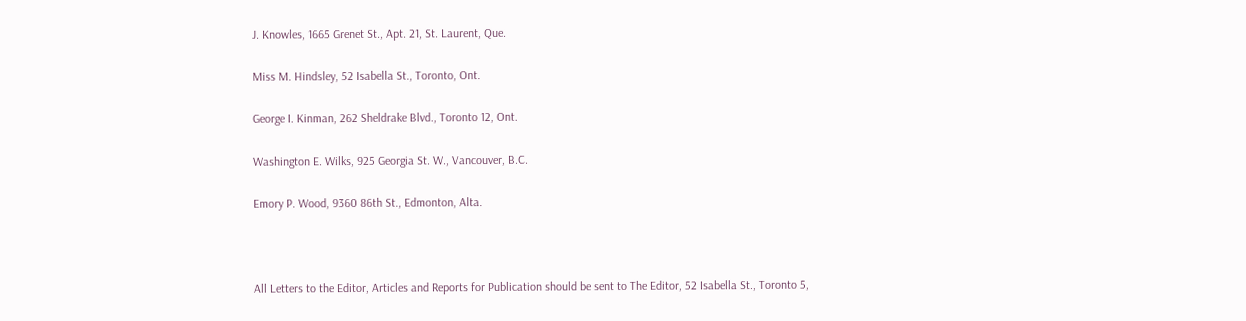J. Knowles, 1665 Grenet St., Apt. 21, St. Laurent, Que.

Miss M. Hindsley, 52 Isabella St., Toronto, Ont.

George I. Kinman, 262 Sheldrake Blvd., Toronto 12, Ont.

Washington E. Wilks, 925 Georgia St. W., Vancouver, B.C.

Emory P. Wood, 9360 86th St., Edmonton, Alta.



All Letters to the Editor, Articles and Reports for Publication should be sent to The Editor, 52 Isabella St., Toronto 5,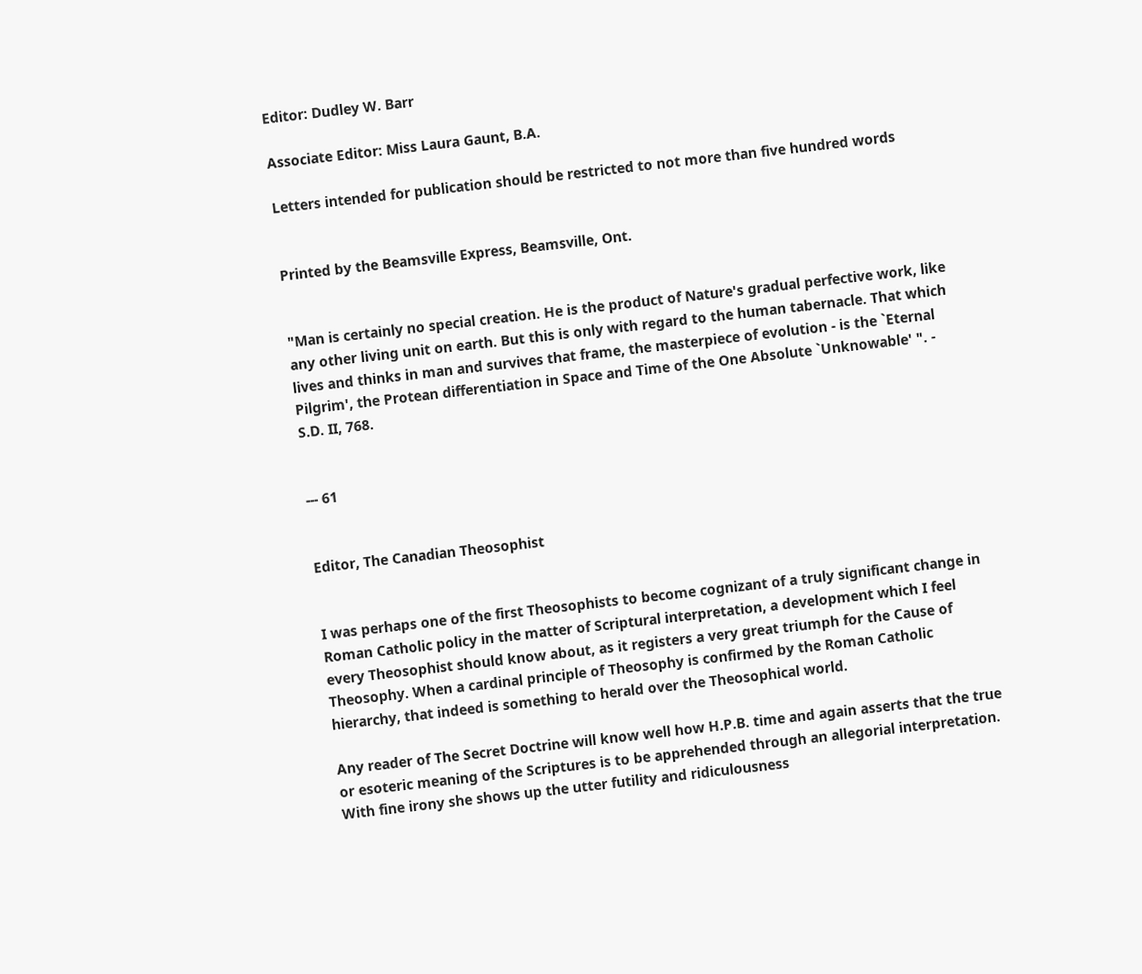Editor: Dudley W. Barr

Associate Editor: Miss Laura Gaunt, B.A.

Letters intended for publication should be restricted to not more than five hundred words


Printed by the Beamsville Express, Beamsville, Ont.


"Man is certainly no special creation. He is the product of Nature's gradual perfective work, like any other living unit on earth. But this is only with regard to the human tabernacle. That which lives and thinks in man and survives that frame, the masterpiece of evolution - is the `Eternal Pilgrim', the Protean differentiation in Space and Time of the One Absolute `Unknowable' ". - S.D. II, 768.


--- 61


Editor, The Canadian Theosophist


I was perhaps one of the first Theosophists to become cognizant of a truly significant change in Roman Catholic policy in the matter of Scriptural interpretation, a development which I feel every Theosophist should know about, as it registers a very great triumph for the Cause of Theosophy. When a cardinal principle of Theosophy is confirmed by the Roman Catholic hierarchy, that indeed is something to herald over the Theosophical world.

Any reader of The Secret Doctrine will know well how H.P.B. time and again asserts that the true or esoteric meaning of the Scriptures is to be apprehended through an allegorial interpretation. With fine irony she shows up the utter futility and ridiculousness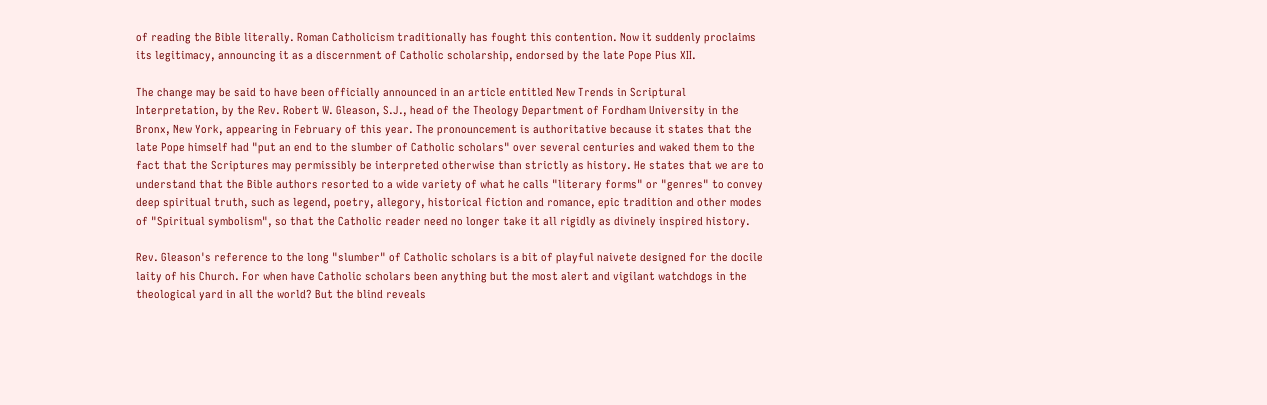of reading the Bible literally. Roman Catholicism traditionally has fought this contention. Now it suddenly proclaims its legitimacy, announcing it as a discernment of Catholic scholarship, endorsed by the late Pope Pius XII.

The change may be said to have been officially announced in an article entitled New Trends in Scriptural Interpretation, by the Rev. Robert W. Gleason, S.J., head of the Theology Department of Fordham University in the Bronx, New York, appearing in February of this year. The pronouncement is authoritative because it states that the late Pope himself had "put an end to the slumber of Catholic scholars" over several centuries and waked them to the fact that the Scriptures may permissibly be interpreted otherwise than strictly as history. He states that we are to understand that the Bible authors resorted to a wide variety of what he calls "literary forms" or "genres" to convey deep spiritual truth, such as legend, poetry, allegory, historical fiction and romance, epic tradition and other modes of "Spiritual symbolism", so that the Catholic reader need no longer take it all rigidly as divinely inspired history.

Rev. Gleason's reference to the long "slumber" of Catholic scholars is a bit of playful naivete designed for the docile laity of his Church. For when have Catholic scholars been anything but the most alert and vigilant watchdogs in the theological yard in all the world? But the blind reveals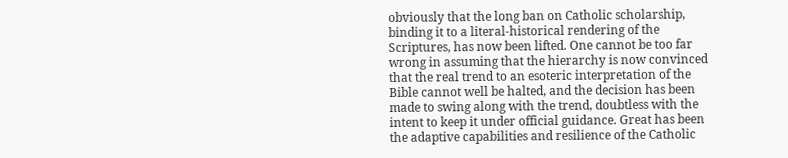obviously that the long ban on Catholic scholarship, binding it to a literal-historical rendering of the Scriptures, has now been lifted. One cannot be too far wrong in assuming that the hierarchy is now convinced that the real trend to an esoteric interpretation of the Bible cannot well be halted, and the decision has been made to swing along with the trend, doubtless with the intent to keep it under official guidance. Great has been the adaptive capabilities and resilience of the Catholic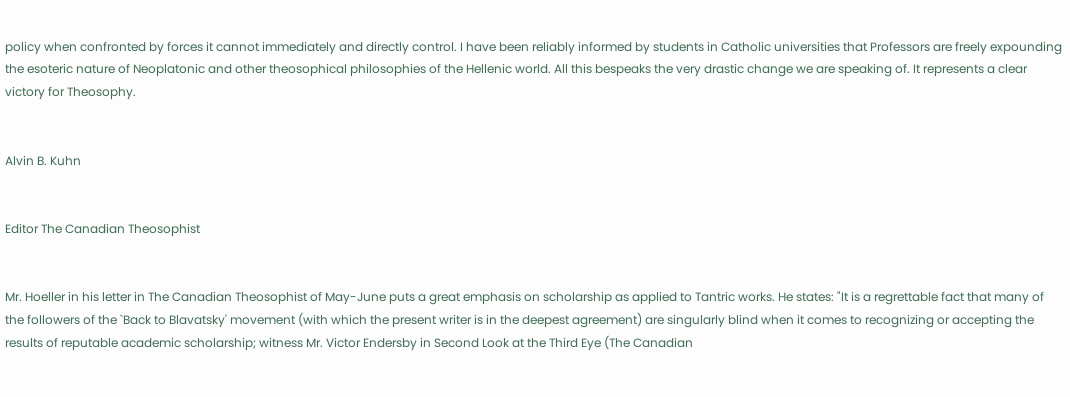policy when confronted by forces it cannot immediately and directly control. I have been reliably informed by students in Catholic universities that Professors are freely expounding the esoteric nature of Neoplatonic and other theosophical philosophies of the Hellenic world. All this bespeaks the very drastic change we are speaking of. It represents a clear victory for Theosophy.


Alvin B. Kuhn


Editor The Canadian Theosophist


Mr. Hoeller in his letter in The Canadian Theosophist of May-June puts a great emphasis on scholarship as applied to Tantric works. He states: "It is a regrettable fact that many of the followers of the `Back to Blavatsky' movement (with which the present writer is in the deepest agreement) are singularly blind when it comes to recognizing or accepting the results of reputable academic scholarship; witness Mr. Victor Endersby in Second Look at the Third Eye (The Canadian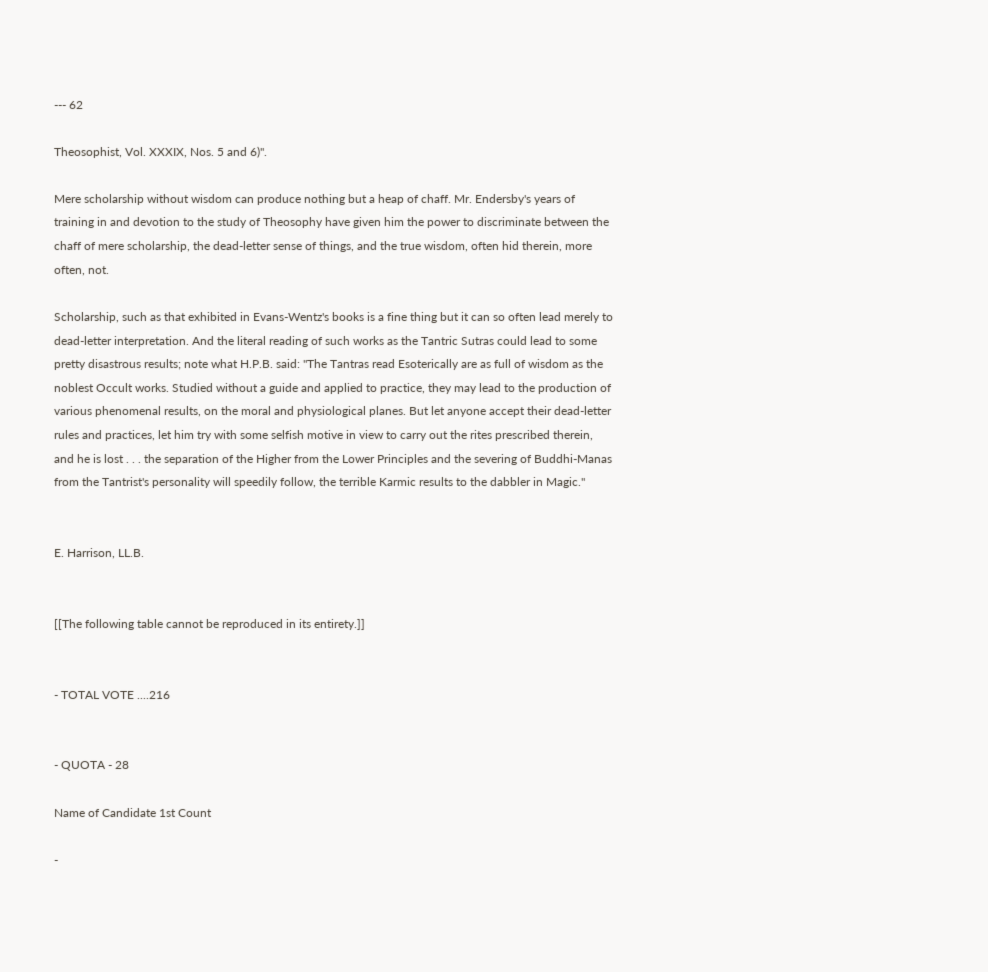--- 62

Theosophist, Vol. XXXIX, Nos. 5 and 6)".

Mere scholarship without wisdom can produce nothing but a heap of chaff. Mr. Endersby's years of training in and devotion to the study of Theosophy have given him the power to discriminate between the chaff of mere scholarship, the dead-letter sense of things, and the true wisdom, often hid therein, more often, not.

Scholarship, such as that exhibited in Evans-Wentz's books is a fine thing but it can so often lead merely to dead-letter interpretation. And the literal reading of such works as the Tantric Sutras could lead to some pretty disastrous results; note what H.P.B. said: "The Tantras read Esoterically are as full of wisdom as the noblest Occult works. Studied without a guide and applied to practice, they may lead to the production of various phenomenal results, on the moral and physiological planes. But let anyone accept their dead-letter rules and practices, let him try with some selfish motive in view to carry out the rites prescribed therein, and he is lost . . . the separation of the Higher from the Lower Principles and the severing of Buddhi-Manas from the Tantrist's personality will speedily follow, the terrible Karmic results to the dabbler in Magic."


E. Harrison, LL.B.


[[The following table cannot be reproduced in its entirety.]]


- TOTAL VOTE ....216


- QUOTA - 28

Name of Candidate 1st Count

-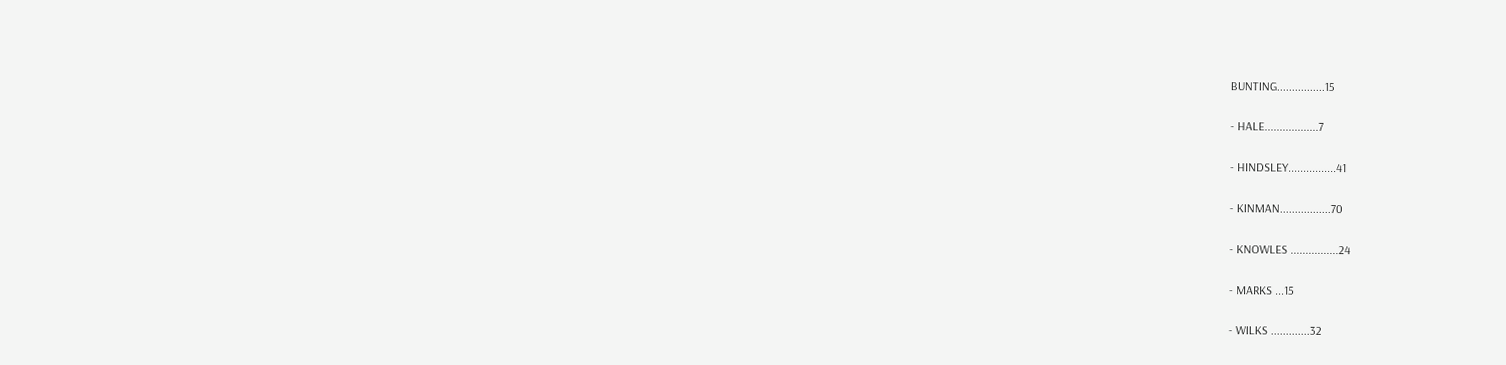BUNTING................15

- HALE..................7

- HINDSLEY................41

- KINMAN.................70

- KNOWLES ................24

- MARKS ...15

- WILKS .............32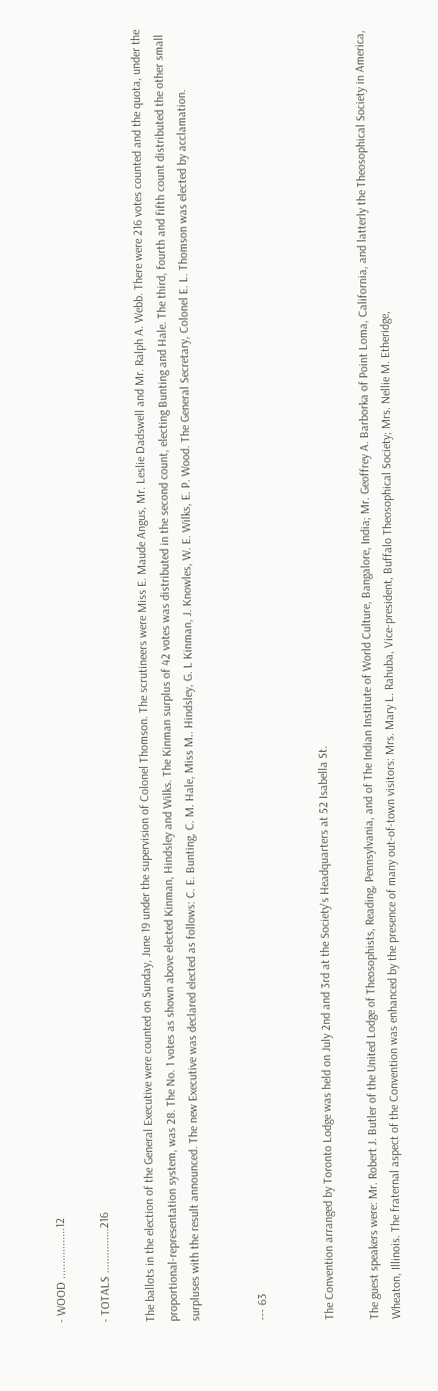- WOOD .................12

- TOTALS ...............216

The ballots in the election of the General Executive were counted on Sunday, June 19 under the supervision of Colonel Thomson. The scrutineers were Miss E. Maude Angus, Mr. Leslie Dadswell and Mr. Ralph A. Webb. There were 216 votes counted and the quota, under the proportional-representation system, was 28. The No. 1 votes as shown above elected Kinman, Hindsley and Wilks. The Kinman surplus of 42 votes was distributed in the second count, electing Bunting and Hale. The third, fourth and fifth count distributed the other small surpluses with the result announced. The new Executive was declared elected as follows: C. E. Bunting, C. M. Hale, Miss M.. Hindsley, G. L Kinman, J. Knowles, W. E. Wilks, E. P. Wood. The General Secretary, Colonel E. L. Thomson was elected by acclamation.


--- 63


The Convention arranged by Toronto Lodge was held on July 2nd and 3rd at the Society's Headquarters at 52 Isabella St.

The guest speakers were: Mr. Robert J. Butler of the United Lodge of Theosophists, Reading, Pennsylvania, and of The Indian Institute of World Culture, Bangalore, India; Mr. Geoffrey A. Barborka of Point Loma, California, and latterly the Theosophical Society in America, Wheaton, Illinois. The fraternal aspect of the Convention was enhanced by the presence of many out-of-town visitors: Mrs. Mary L. Rahuba, Vice-president, Buffalo Theosophical Society; Mrs. Nellie M. Etheridge,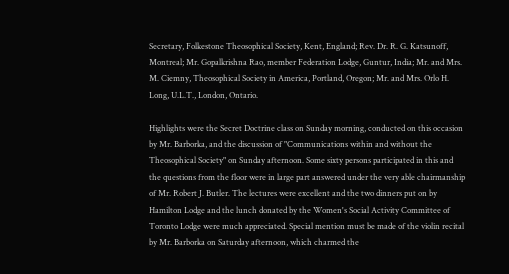Secretary, Folkestone Theosophical Society, Kent, England; Rev. Dr. R. G. Katsunoff, Montreal; Mr. Gopalkrishna Rao, member Federation Lodge, Guntur, India; Mr. and Mrs. M. Ciemny, Theosophical Society in America, Portland, Oregon; Mr. and Mrs. Orlo H. Long, U.L.T., London, Ontario.

Highlights were the Secret Doctrine class on Sunday morning, conducted on this occasion by Mr. Barborka, and the discussion of "Communications within and without the Theosophical Society" on Sunday afternoon. Some sixty persons participated in this and the questions from the floor were in large part answered under the very able chairmanship of Mr. Robert J. Butler. The lectures were excellent and the two dinners put on by Hamilton Lodge and the lunch donated by the Women's Social Activity Committee of Toronto Lodge were much appreciated. Special mention must be made of the violin recital by Mr. Barborka on Saturday afternoon, which charmed the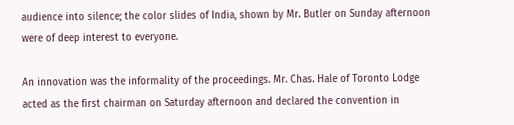audience into silence; the color slides of India, shown by Mr. Butler on Sunday afternoon were of deep interest to everyone.

An innovation was the informality of the proceedings. Mr. Chas. Hale of Toronto Lodge acted as the first chairman on Saturday afternoon and declared the convention in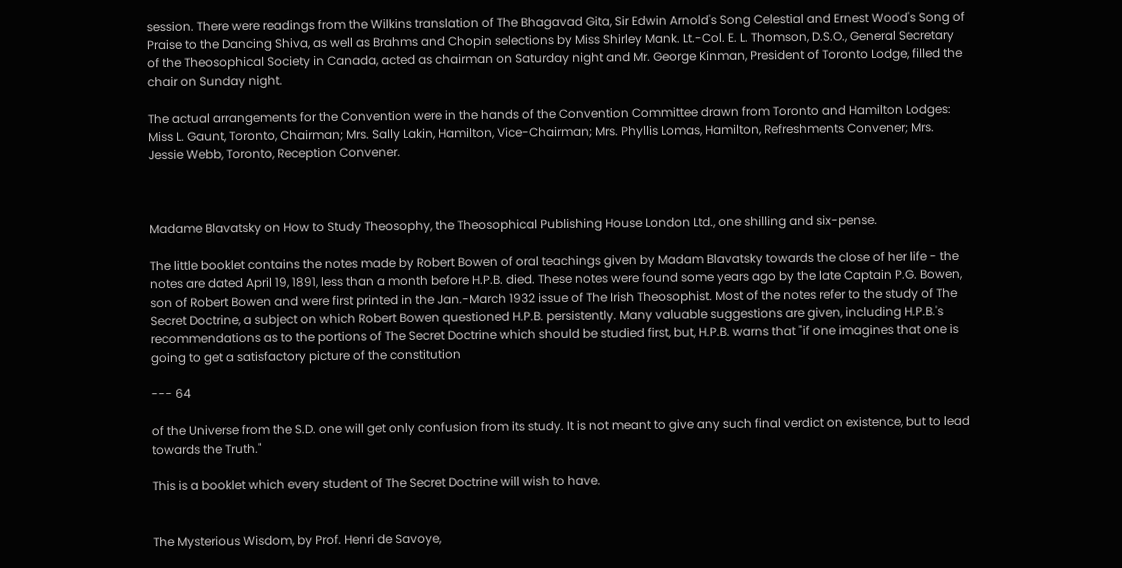session. There were readings from the Wilkins translation of The Bhagavad Gita, Sir Edwin Arnold's Song Celestial and Ernest Wood's Song of Praise to the Dancing Shiva, as well as Brahms and Chopin selections by Miss Shirley Mank. Lt.-Col. E. L. Thomson, D.S.O., General Secretary of the Theosophical Society in Canada, acted as chairman on Saturday night and Mr. George Kinman, President of Toronto Lodge, filled the chair on Sunday night.

The actual arrangements for the Convention were in the hands of the Convention Committee drawn from Toronto and Hamilton Lodges: Miss L. Gaunt, Toronto, Chairman; Mrs. Sally Lakin, Hamilton, Vice-Chairman; Mrs. Phyllis Lomas, Hamilton, Refreshments Convener; Mrs. Jessie Webb, Toronto, Reception Convener.



Madame Blavatsky on How to Study Theosophy, the Theosophical Publishing House London Ltd., one shilling and six-pense.

The little booklet contains the notes made by Robert Bowen of oral teachings given by Madam Blavatsky towards the close of her life - the notes are dated April 19, 1891, less than a month before H.P.B. died. These notes were found some years ago by the late Captain P.G. Bowen, son of Robert Bowen and were first printed in the Jan.-March 1932 issue of The Irish Theosophist. Most of the notes refer to the study of The Secret Doctrine, a subject on which Robert Bowen questioned H.P.B. persistently. Many valuable suggestions are given, including H.P.B.'s recommendations as to the portions of The Secret Doctrine which should be studied first, but, H.P.B. warns that "if one imagines that one is going to get a satisfactory picture of the constitution

--- 64

of the Universe from the S.D. one will get only confusion from its study. It is not meant to give any such final verdict on existence, but to lead towards the Truth."

This is a booklet which every student of The Secret Doctrine will wish to have.


The Mysterious Wisdom, by Prof. Henri de Savoye,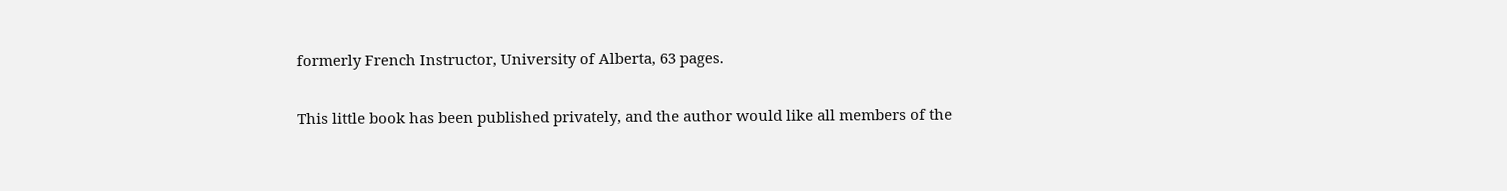formerly French Instructor, University of Alberta, 63 pages.

This little book has been published privately, and the author would like all members of the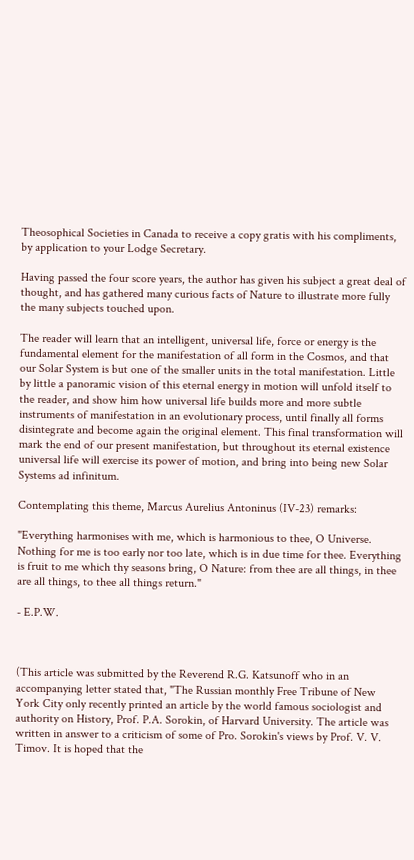Theosophical Societies in Canada to receive a copy gratis with his compliments, by application to your Lodge Secretary.

Having passed the four score years, the author has given his subject a great deal of thought, and has gathered many curious facts of Nature to illustrate more fully the many subjects touched upon.

The reader will learn that an intelligent, universal life, force or energy is the fundamental element for the manifestation of all form in the Cosmos, and that our Solar System is but one of the smaller units in the total manifestation. Little by little a panoramic vision of this eternal energy in motion will unfold itself to the reader, and show him how universal life builds more and more subtle instruments of manifestation in an evolutionary process, until finally all forms disintegrate and become again the original element. This final transformation will mark the end of our present manifestation, but throughout its eternal existence universal life will exercise its power of motion, and bring into being new Solar Systems ad infinitum.

Contemplating this theme, Marcus Aurelius Antoninus (IV-23) remarks:

"Everything harmonises with me, which is harmonious to thee, O Universe. Nothing for me is too early nor too late, which is in due time for thee. Everything is fruit to me which thy seasons bring, O Nature: from thee are all things, in thee are all things, to thee all things return."

- E.P.W.



(This article was submitted by the Reverend R.G. Katsunoff who in an accompanying letter stated that, "The Russian monthly Free Tribune of New York City only recently printed an article by the world famous sociologist and authority on History, Prof. P.A. Sorokin, of Harvard University. The article was written in answer to a criticism of some of Pro. Sorokin's views by Prof. V. V. Timov. It is hoped that the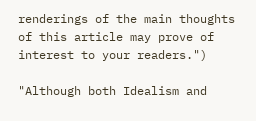renderings of the main thoughts of this article may prove of interest to your readers.")

"Although both Idealism and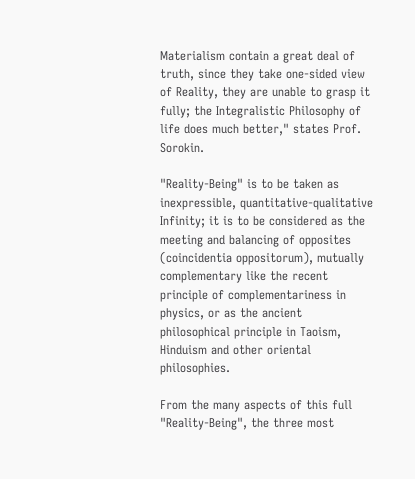Materialism contain a great deal of truth, since they take one-sided view of Reality, they are unable to grasp it fully; the Integralistic Philosophy of life does much better," states Prof. Sorokin.

"Reality-Being" is to be taken as inexpressible, quantitative-qualitative Infinity; it is to be considered as the meeting and balancing of opposites (coincidentia oppositorum), mutually complementary like the recent principle of complementariness in physics, or as the ancient philosophical principle in Taoism, Hinduism and other oriental philosophies.

From the many aspects of this full "Reality-Being", the three most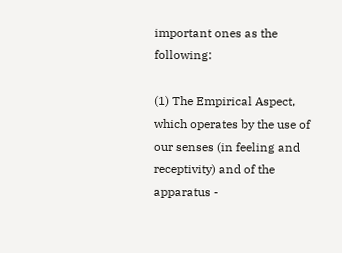important ones as the following:

(1) The Empirical Aspect, which operates by the use of our senses (in feeling and receptivity) and of the apparatus -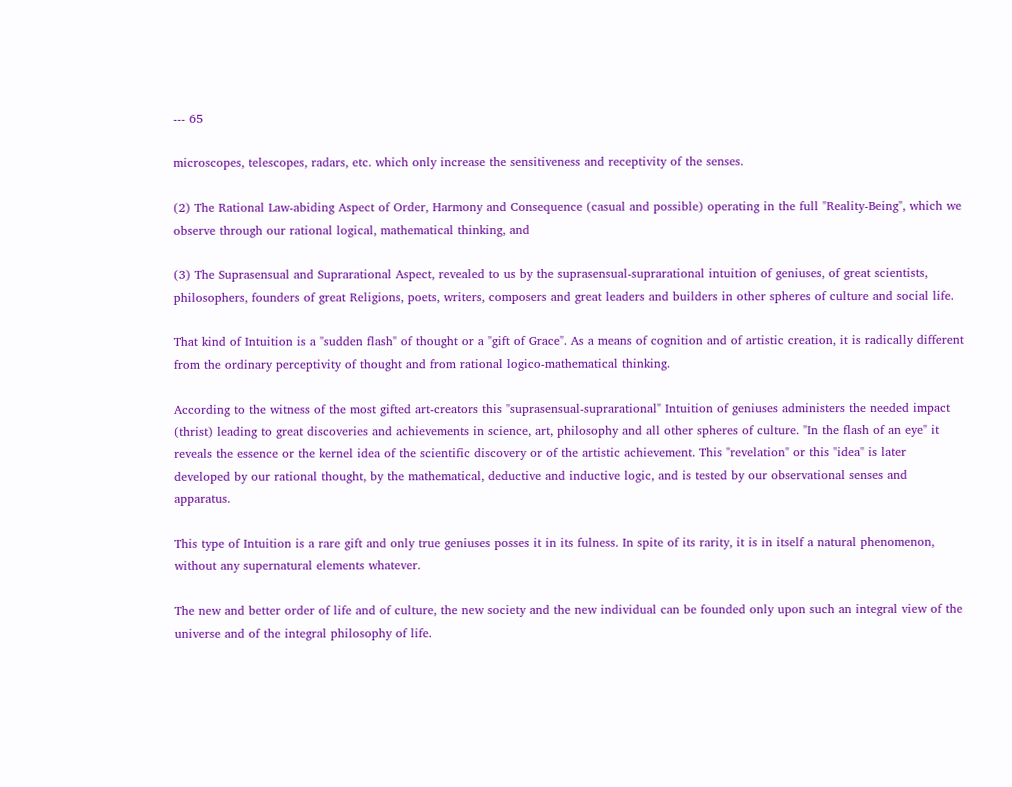--- 65

microscopes, telescopes, radars, etc. which only increase the sensitiveness and receptivity of the senses.

(2) The Rational Law-abiding Aspect of Order, Harmony and Consequence (casual and possible) operating in the full "Reality-Being", which we observe through our rational logical, mathematical thinking, and

(3) The Suprasensual and Suprarational Aspect, revealed to us by the suprasensual-suprarational intuition of geniuses, of great scientists, philosophers, founders of great Religions, poets, writers, composers and great leaders and builders in other spheres of culture and social life.

That kind of Intuition is a "sudden flash" of thought or a "gift of Grace". As a means of cognition and of artistic creation, it is radically different from the ordinary perceptivity of thought and from rational logico-mathematical thinking.

According to the witness of the most gifted art-creators this "suprasensual-suprarational" Intuition of geniuses administers the needed impact (thrist) leading to great discoveries and achievements in science, art, philosophy and all other spheres of culture. "In the flash of an eye" it reveals the essence or the kernel idea of the scientific discovery or of the artistic achievement. This "revelation" or this "idea" is later developed by our rational thought, by the mathematical, deductive and inductive logic, and is tested by our observational senses and apparatus.

This type of Intuition is a rare gift and only true geniuses posses it in its fulness. In spite of its rarity, it is in itself a natural phenomenon, without any supernatural elements whatever.

The new and better order of life and of culture, the new society and the new individual can be founded only upon such an integral view of the universe and of the integral philosophy of life.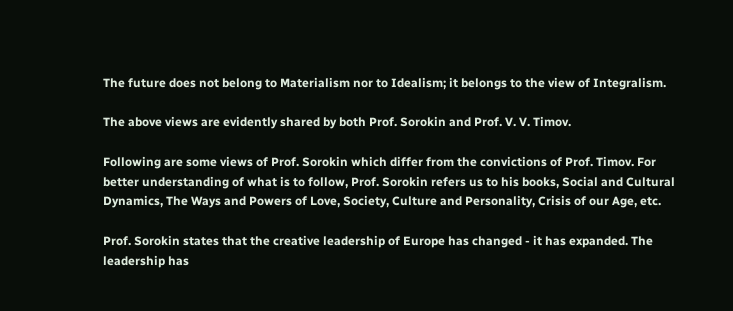The future does not belong to Materialism nor to Idealism; it belongs to the view of Integralism.

The above views are evidently shared by both Prof. Sorokin and Prof. V. V. Timov.

Following are some views of Prof. Sorokin which differ from the convictions of Prof. Timov. For better understanding of what is to follow, Prof. Sorokin refers us to his books, Social and Cultural Dynamics, The Ways and Powers of Love, Society, Culture and Personality, Crisis of our Age, etc.

Prof. Sorokin states that the creative leadership of Europe has changed - it has expanded. The leadership has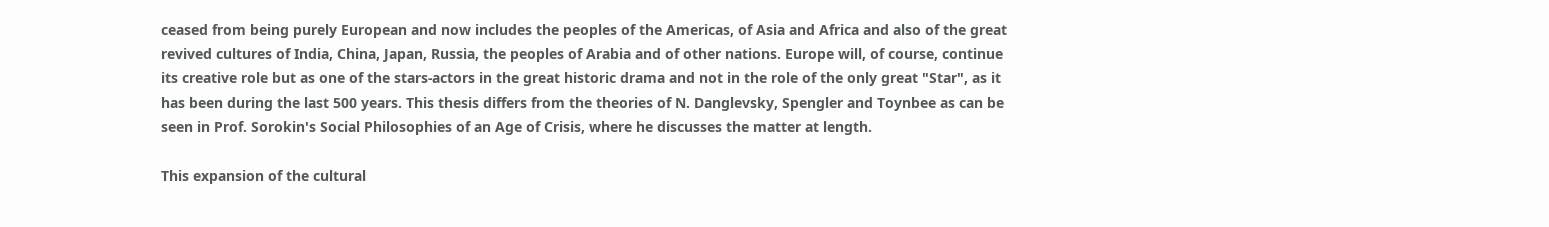ceased from being purely European and now includes the peoples of the Americas, of Asia and Africa and also of the great revived cultures of India, China, Japan, Russia, the peoples of Arabia and of other nations. Europe will, of course, continue its creative role but as one of the stars-actors in the great historic drama and not in the role of the only great "Star", as it has been during the last 500 years. This thesis differs from the theories of N. Danglevsky, Spengler and Toynbee as can be seen in Prof. Sorokin's Social Philosophies of an Age of Crisis, where he discusses the matter at length.

This expansion of the cultural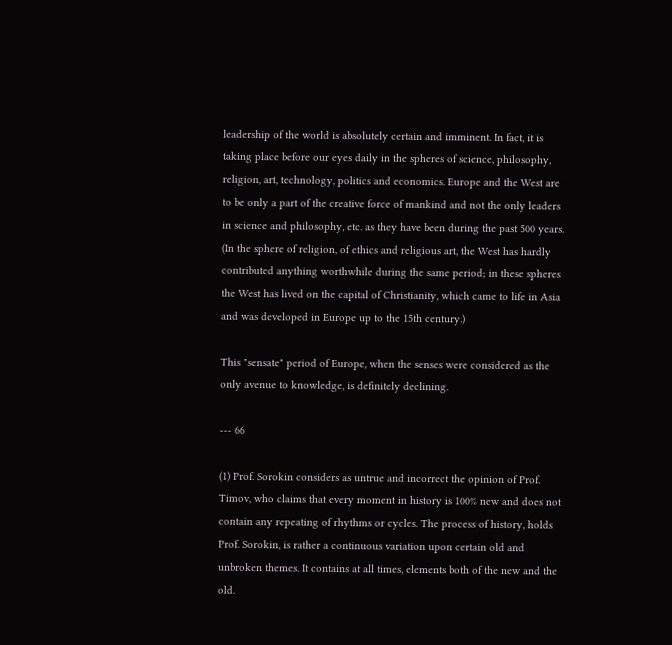leadership of the world is absolutely certain and imminent. In fact, it is taking place before our eyes daily in the spheres of science, philosophy, religion, art, technology, politics and economics. Europe and the West are to be only a part of the creative force of mankind and not the only leaders in science and philosophy, etc. as they have been during the past 500 years. (In the sphere of religion, of ethics and religious art, the West has hardly contributed anything worthwhile during the same period; in these spheres the West has lived on the capital of Christianity, which came to life in Asia and was developed in Europe up to the 15th century.)

This "sensate" period of Europe, when the senses were considered as the only avenue to knowledge, is definitely declining.

--- 66

(1) Prof. Sorokin considers as untrue and incorrect the opinion of Prof. Timov, who claims that every moment in history is 100% new and does not contain any repeating of rhythms or cycles. The process of history, holds Prof. Sorokin, is rather a continuous variation upon certain old and unbroken themes. It contains at all times, elements both of the new and the old.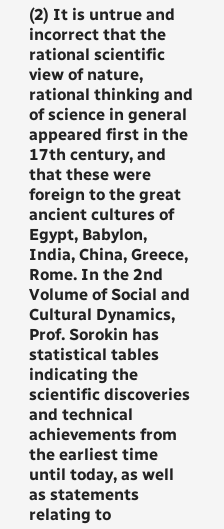(2) It is untrue and incorrect that the rational scientific view of nature, rational thinking and of science in general appeared first in the 17th century, and that these were foreign to the great ancient cultures of Egypt, Babylon, India, China, Greece, Rome. In the 2nd Volume of Social and Cultural Dynamics, Prof. Sorokin has statistical tables indicating the scientific discoveries and technical achievements from the earliest time until today, as well as statements relating to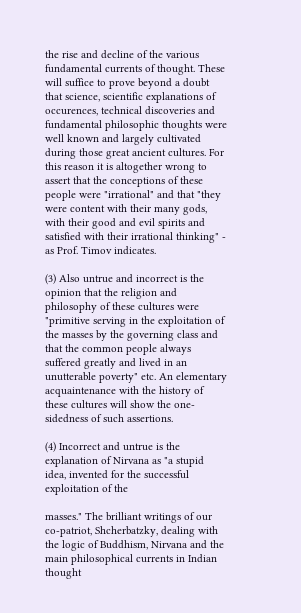the rise and decline of the various fundamental currents of thought. These will suffice to prove beyond a doubt that science, scientific explanations of occurences, technical discoveries and fundamental philosophic thoughts were well known and largely cultivated during those great ancient cultures. For this reason it is altogether wrong to assert that the conceptions of these people were "irrational" and that "they were content with their many gods, with their good and evil spirits and satisfied with their irrational thinking" - as Prof. Timov indicates.

(3) Also untrue and incorrect is the opinion that the religion and philosophy of these cultures were "primitive serving in the exploitation of the masses by the governing class and that the common people always suffered greatly and lived in an unutterable poverty" etc. An elementary acquaintenance with the history of these cultures will show the one-sidedness of such assertions.

(4) Incorrect and untrue is the explanation of Nirvana as "a stupid idea, invented for the successful exploitation of the

masses." The brilliant writings of our co-patriot, Shcherbatzky, dealing with the logic of Buddhism, Nirvana and the main philosophical currents in Indian thought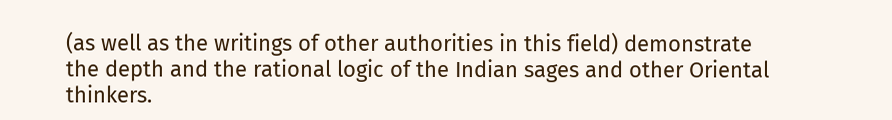(as well as the writings of other authorities in this field) demonstrate the depth and the rational logic of the Indian sages and other Oriental thinkers.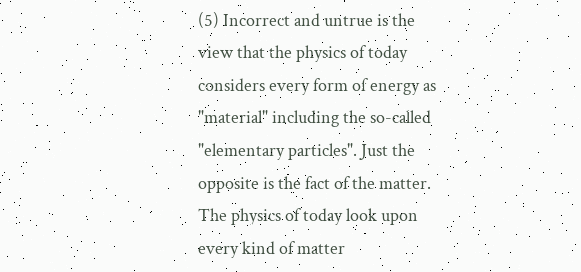(5) Incorrect and untrue is the view that the physics of today considers every form of energy as "material" including the so-called "elementary particles". Just the opposite is the fact of the matter. The physics of today look upon every kind of matter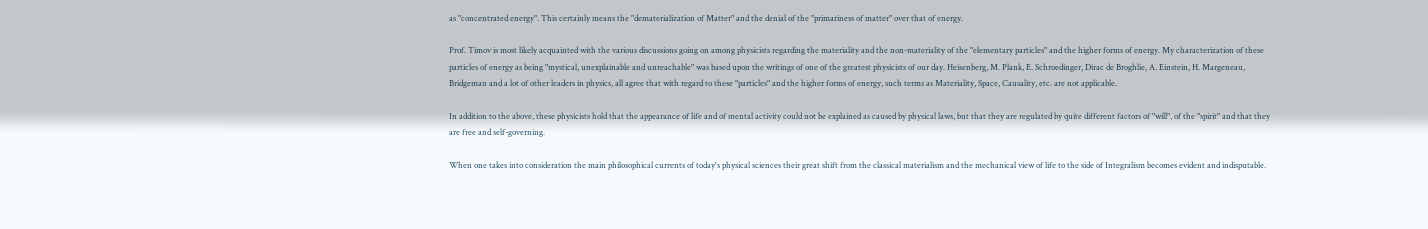as "concentrated energy". This certainly means the "dematerialization of Matter" and the denial of the "primariness of matter" over that of energy.

Prof. Timov is most likely acquainted with the various discussions going on among physicists regarding the materiality and the non-materiality of the "elementary particles" and the higher forms of energy. My characterization of these particles of energy as being "mystical, unexplainable and unreachable" was based upon the writings of one of the greatest physicists of our day. Heisenberg, M. Plank, E. Schroedinger, Dirac de Broghlie, A. Einstein, H. Margeneau, Bridgeman and a lot of other leaders in physics, all agree that with regard to these "particles" and the higher forms of energy, such terms as Materiality, Space, Causality, etc. are not applicable.

In addition to the above, these physicists hold that the appearance of life and of mental activity could not be explained as caused by physical laws, but that they are regulated by quite different factors of "will", of the "spirit" and that they are free and self-governing.

When one takes into consideration the main philosophical currents of today's physical sciences their great shift from the classical materialism and the mechanical view of life to the side of Integralism becomes evident and indisputable.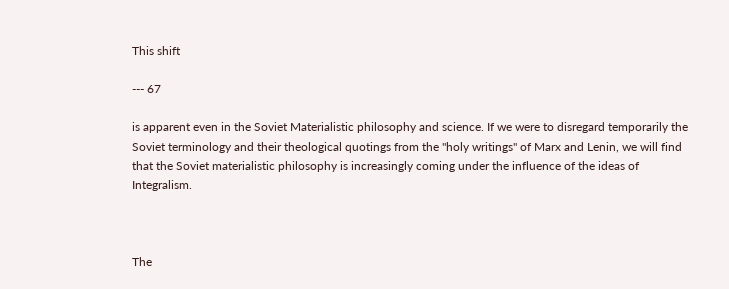This shift

--- 67

is apparent even in the Soviet Materialistic philosophy and science. If we were to disregard temporarily the Soviet terminology and their theological quotings from the "holy writings" of Marx and Lenin, we will find that the Soviet materialistic philosophy is increasingly coming under the influence of the ideas of Integralism.



The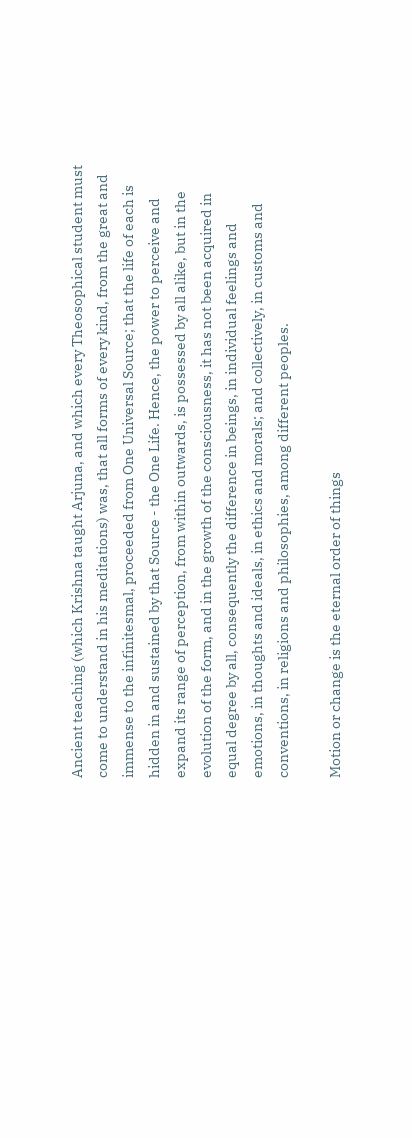Ancient teaching (which Krishna taught Arjuna, and which every Theosophical student must come to understand in his meditations) was, that all forms of every kind, from the great and immense to the infinitesmal, proceeded from One Universal Source; that the life of each is hidden in and sustained by that Source - the One Life. Hence, the power to perceive and expand its range of perception, from within outwards, is possessed by all alike, but in the evolution of the form, and in the growth of the consciousness, it has not been acquired in equal degree by all, consequently the difference in beings, in individual feelings and emotions, in thoughts and ideals, in ethics and morals; and collectively, in customs and conventions, in religions and philosophies, among different peoples.

Motion or change is the eternal order of things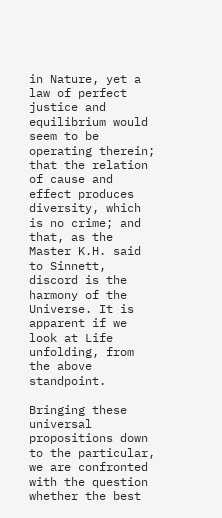in Nature, yet a law of perfect justice and equilibrium would seem to be operating therein; that the relation of cause and effect produces diversity, which is no crime; and that, as the Master K.H. said to Sinnett, discord is the harmony of the Universe. It is apparent if we look at Life unfolding, from the above standpoint.

Bringing these universal propositions down to the particular, we are confronted with the question whether the best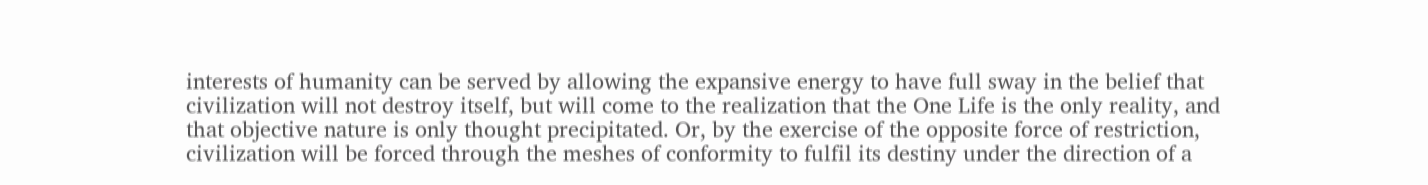interests of humanity can be served by allowing the expansive energy to have full sway in the belief that civilization will not destroy itself, but will come to the realization that the One Life is the only reality, and that objective nature is only thought precipitated. Or, by the exercise of the opposite force of restriction, civilization will be forced through the meshes of conformity to fulfil its destiny under the direction of a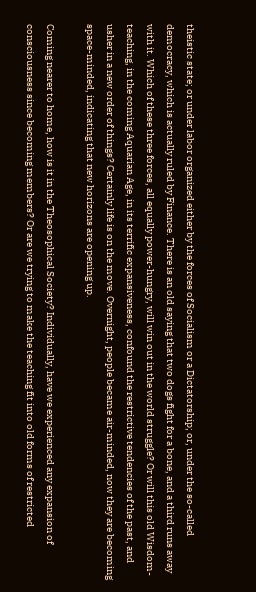theistic state; or under labor organized either by the forces of Socialism or a Dictatorship; or, under the so-called democracy, which is actually ruled by Finance. There is an old saying that two dogs fight for a bone, and a third runs away with it. Which of these three forces, all equally power-hungry, will win out in the world struggle? Or will this old Wisdom-teaching, in the coming Aquarian Age, in its terrific expansiveness, confound the restrictive tendencies of the past, and usher in a new order of things? Certainly life is on the move. Overnight, people became air-minded, now they are becoming space-minded, indicating that new horizons are opening up.

Coming nearer to home, how is it in the Theosophical Society? Individually, have we experienced any expansion of consciousness since becoming members? Or are we trying to make the teaching fit into old forms of restricted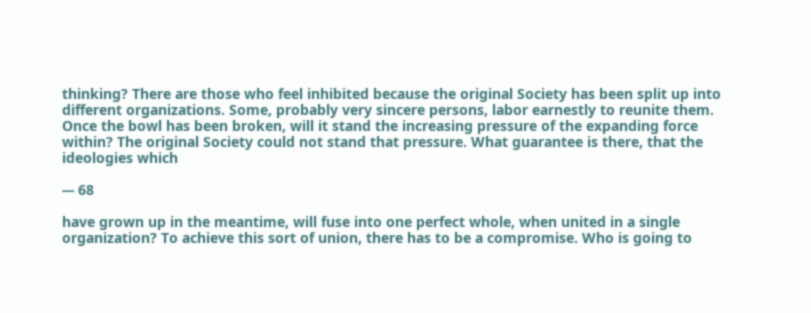thinking? There are those who feel inhibited because the original Society has been split up into different organizations. Some, probably very sincere persons, labor earnestly to reunite them. Once the bowl has been broken, will it stand the increasing pressure of the expanding force within? The original Society could not stand that pressure. What guarantee is there, that the ideologies which

--- 68

have grown up in the meantime, will fuse into one perfect whole, when united in a single organization? To achieve this sort of union, there has to be a compromise. Who is going to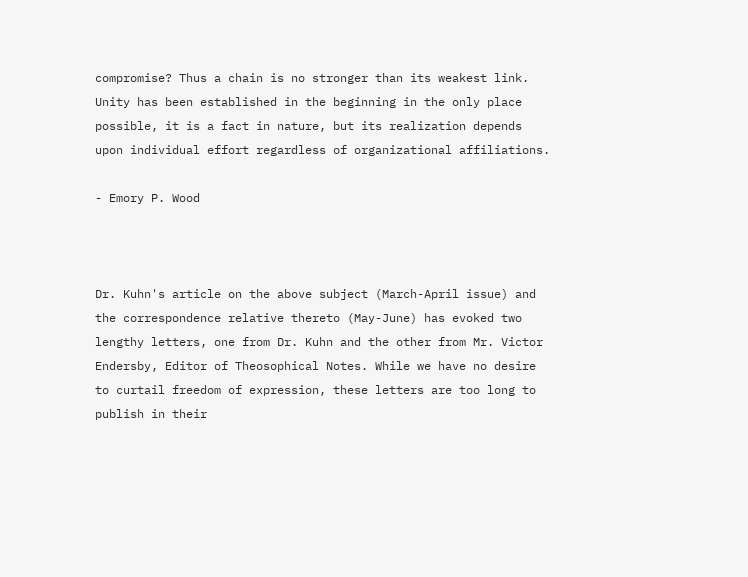compromise? Thus a chain is no stronger than its weakest link. Unity has been established in the beginning in the only place possible, it is a fact in nature, but its realization depends upon individual effort regardless of organizational affiliations.

- Emory P. Wood



Dr. Kuhn's article on the above subject (March-April issue) and the correspondence relative thereto (May-June) has evoked two lengthy letters, one from Dr. Kuhn and the other from Mr. Victor Endersby, Editor of Theosophical Notes. While we have no desire to curtail freedom of expression, these letters are too long to publish in their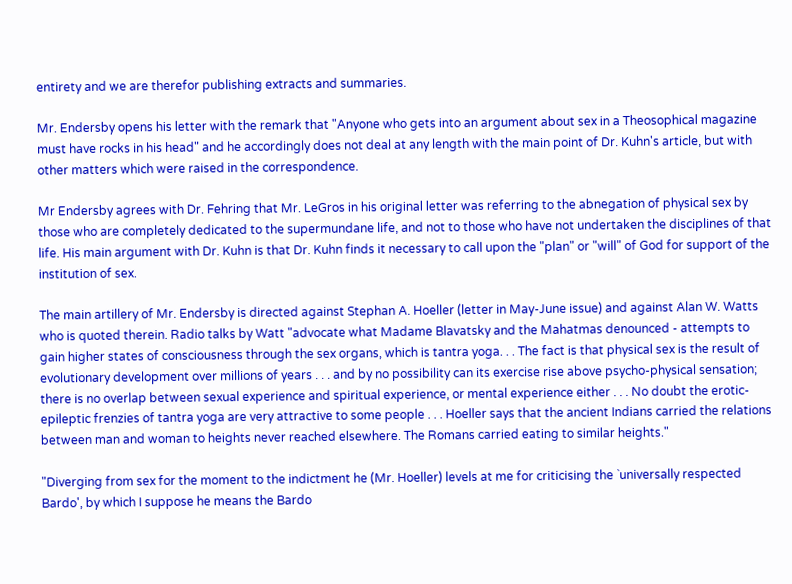entirety and we are therefor publishing extracts and summaries.

Mr. Endersby opens his letter with the remark that "Anyone who gets into an argument about sex in a Theosophical magazine must have rocks in his head" and he accordingly does not deal at any length with the main point of Dr. Kuhn's article, but with other matters which were raised in the correspondence.

Mr Endersby agrees with Dr. Fehring that Mr. LeGros in his original letter was referring to the abnegation of physical sex by those who are completely dedicated to the supermundane life, and not to those who have not undertaken the disciplines of that life. His main argument with Dr. Kuhn is that Dr. Kuhn finds it necessary to call upon the "plan" or "will" of God for support of the institution of sex.

The main artillery of Mr. Endersby is directed against Stephan A. Hoeller (letter in May-June issue) and against Alan W. Watts who is quoted therein. Radio talks by Watt "advocate what Madame Blavatsky and the Mahatmas denounced - attempts to gain higher states of consciousness through the sex organs, which is tantra yoga. . . The fact is that physical sex is the result of evolutionary development over millions of years . . . and by no possibility can its exercise rise above psycho-physical sensation; there is no overlap between sexual experience and spiritual experience, or mental experience either . . . No doubt the erotic-epileptic frenzies of tantra yoga are very attractive to some people . . . Hoeller says that the ancient Indians carried the relations between man and woman to heights never reached elsewhere. The Romans carried eating to similar heights."

"Diverging from sex for the moment to the indictment he (Mr. Hoeller) levels at me for criticising the `universally respected Bardo', by which I suppose he means the Bardo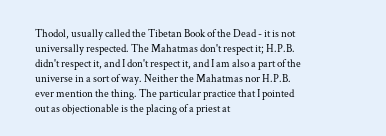Thodol, usually called the Tibetan Book of the Dead - it is not universally respected. The Mahatmas don't respect it; H.P.B. didn't respect it, and I don't respect it, and I am also a part of the universe in a sort of way. Neither the Mahatmas nor H.P.B. ever mention the thing. The particular practice that I pointed out as objectionable is the placing of a priest at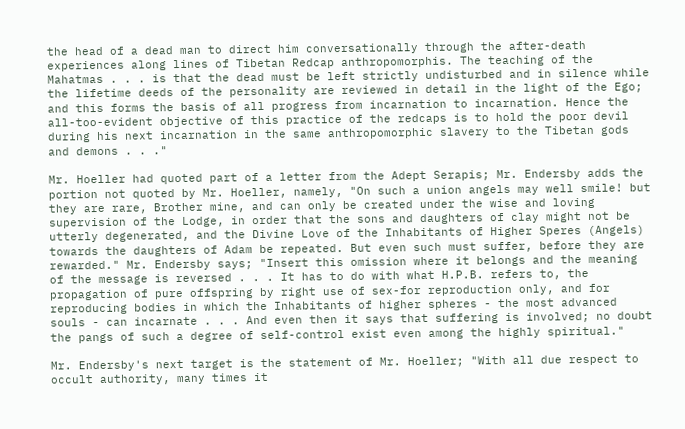the head of a dead man to direct him conversationally through the after-death experiences along lines of Tibetan Redcap anthropomorphis. The teaching of the Mahatmas . . . is that the dead must be left strictly undisturbed and in silence while the lifetime deeds of the personality are reviewed in detail in the light of the Ego; and this forms the basis of all progress from incarnation to incarnation. Hence the all-too-evident objective of this practice of the redcaps is to hold the poor devil during his next incarnation in the same anthropomorphic slavery to the Tibetan gods and demons . . ."

Mr. Hoeller had quoted part of a letter from the Adept Serapis; Mr. Endersby adds the portion not quoted by Mr. Hoeller, namely, "On such a union angels may well smile! but they are rare, Brother mine, and can only be created under the wise and loving supervision of the Lodge, in order that the sons and daughters of clay might not be utterly degenerated, and the Divine Love of the Inhabitants of Higher Speres (Angels) towards the daughters of Adam be repeated. But even such must suffer, before they are rewarded." Mr. Endersby says; "Insert this omission where it belongs and the meaning of the message is reversed . . . It has to do with what H.P.B. refers to, the propagation of pure offspring by right use of sex-for reproduction only, and for reproducing bodies in which the Inhabitants of higher spheres - the most advanced souls - can incarnate . . . And even then it says that suffering is involved; no doubt the pangs of such a degree of self-control exist even among the highly spiritual."

Mr. Endersby's next target is the statement of Mr. Hoeller; "With all due respect to occult authority, many times it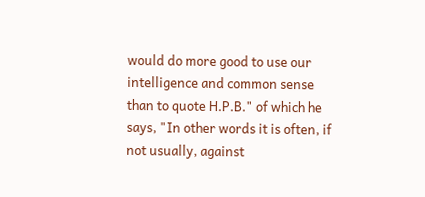would do more good to use our intelligence and common sense than to quote H.P.B." of which he says, "In other words it is often, if not usually, against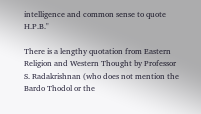intelligence and common sense to quote H.P.B."

There is a lengthy quotation from Eastern Religion and Western Thought by Professor S. Radakrishnan (who does not mention the Bardo Thodol or the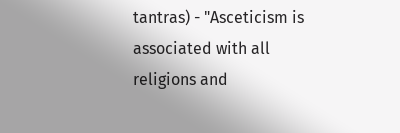tantras) - "Asceticism is associated with all religions and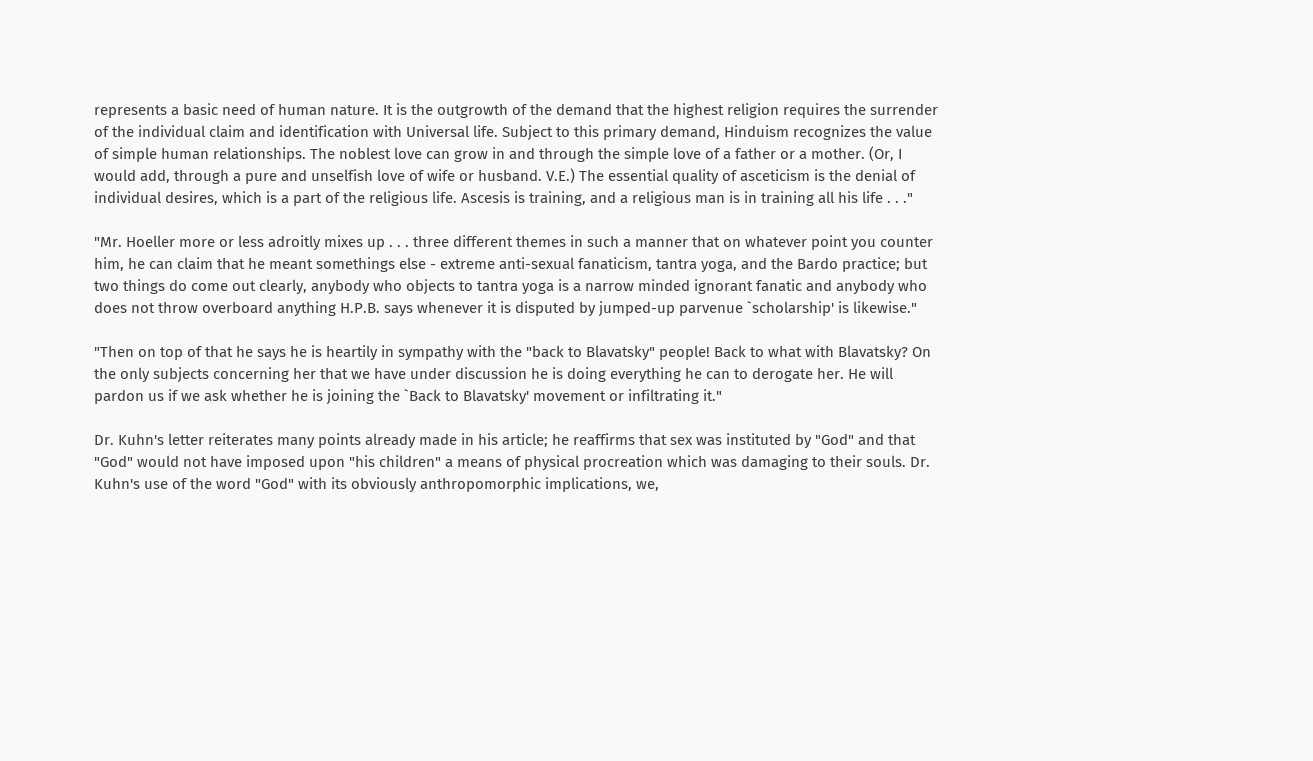represents a basic need of human nature. It is the outgrowth of the demand that the highest religion requires the surrender of the individual claim and identification with Universal life. Subject to this primary demand, Hinduism recognizes the value of simple human relationships. The noblest love can grow in and through the simple love of a father or a mother. (Or, I would add, through a pure and unselfish love of wife or husband. V.E.) The essential quality of asceticism is the denial of individual desires, which is a part of the religious life. Ascesis is training, and a religious man is in training all his life . . ."

"Mr. Hoeller more or less adroitly mixes up . . . three different themes in such a manner that on whatever point you counter him, he can claim that he meant somethings else - extreme anti-sexual fanaticism, tantra yoga, and the Bardo practice; but two things do come out clearly, anybody who objects to tantra yoga is a narrow minded ignorant fanatic and anybody who does not throw overboard anything H.P.B. says whenever it is disputed by jumped-up parvenue `scholarship' is likewise."

"Then on top of that he says he is heartily in sympathy with the "back to Blavatsky" people! Back to what with Blavatsky? On the only subjects concerning her that we have under discussion he is doing everything he can to derogate her. He will pardon us if we ask whether he is joining the `Back to Blavatsky' movement or infiltrating it."

Dr. Kuhn's letter reiterates many points already made in his article; he reaffirms that sex was instituted by "God" and that "God" would not have imposed upon "his children" a means of physical procreation which was damaging to their souls. Dr. Kuhn's use of the word "God" with its obviously anthropomorphic implications, we,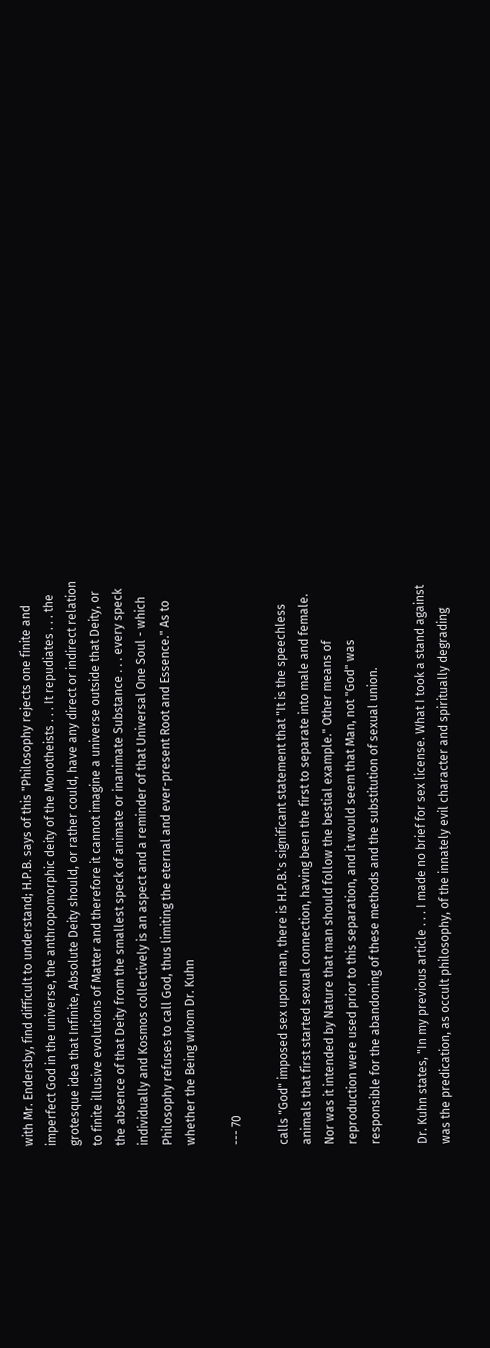with Mr. Endersby, find difficult to understand; H.P.B. says of this "Philosophy rejects one finite and imperfect God in the universe, the anthropomorphic deity of the Monotheists . . . It repudiates . . . the grotesque idea that Infinite, Absolute Deity should, or rather could, have any direct or indirect relation to finite illusive evolutions of Matter and therefore it cannot imagine a universe outside that Deity, or the absence of that Deity from the smallest speck of animate or inanimate Substance . . . every speck individually and Kosmos collectively is an aspect and a reminder of that Universal One Soul - which Philosophy refuses to call God, thus limiting the eternal and ever-present Root and Essence." As to whether the Being whom Dr. Kuhn

--- 70

calls "God" imposed sex upon man, there is H.P.B.'s significant statement that "It is the speechless animals that first started sexual connection, having been the first to separate into male and female. Nor was it intended by Nature that man should follow the bestial example." Other means of reproduction were used prior to this separation, and it would seem that Man, not "God" was responsible for the abandoning of these methods and the substitution of sexual union.

Dr. Kuhn states, "In my previous article . . . I made no brief for sex license. What I took a stand against was the predication, as occult philosophy, of the innately evil character and spiritually degrading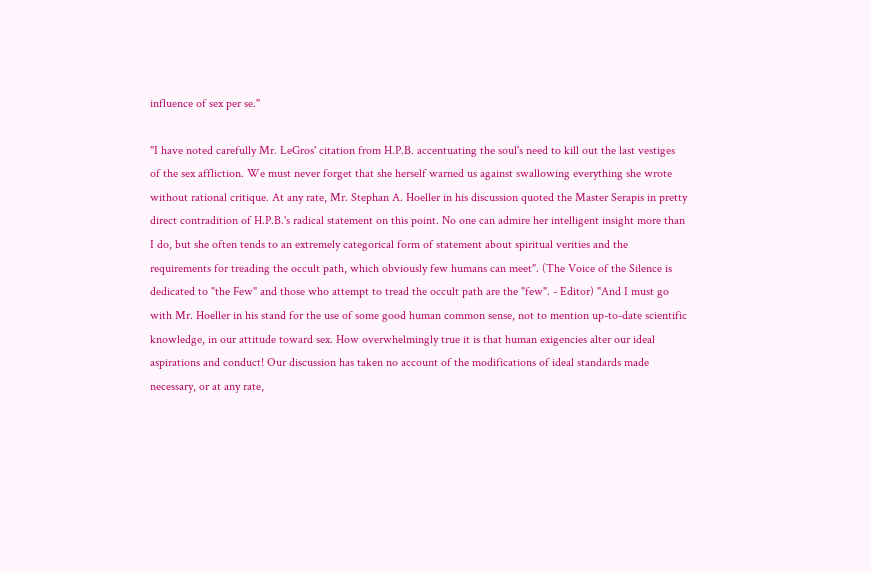influence of sex per se."

"I have noted carefully Mr. LeGros' citation from H.P.B. accentuating the soul's need to kill out the last vestiges of the sex affliction. We must never forget that she herself warned us against swallowing everything she wrote without rational critique. At any rate, Mr. Stephan A. Hoeller in his discussion quoted the Master Serapis in pretty direct contradition of H.P.B.'s radical statement on this point. No one can admire her intelligent insight more than I do, but she often tends to an extremely categorical form of statement about spiritual verities and the requirements for treading the occult path, which obviously few humans can meet". (The Voice of the Silence is dedicated to "the Few" and those who attempt to tread the occult path are the "few". - Editor) "And I must go with Mr. Hoeller in his stand for the use of some good human common sense, not to mention up-to-date scientific knowledge, in our attitude toward sex. How overwhelmingly true it is that human exigencies alter our ideal aspirations and conduct! Our discussion has taken no account of the modifications of ideal standards made necessary, or at any rate,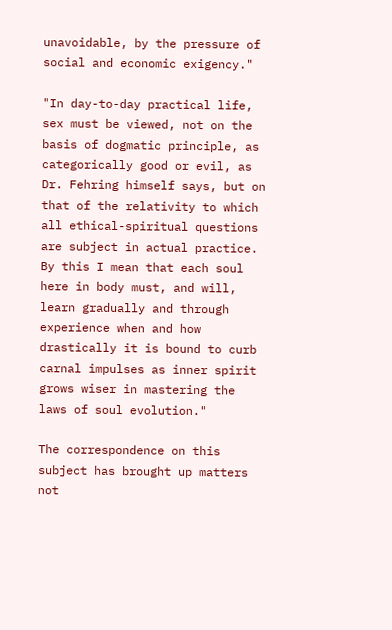unavoidable, by the pressure of social and economic exigency."

"In day-to-day practical life, sex must be viewed, not on the basis of dogmatic principle, as categorically good or evil, as Dr. Fehring himself says, but on that of the relativity to which all ethical-spiritual questions are subject in actual practice. By this I mean that each soul here in body must, and will, learn gradually and through experience when and how drastically it is bound to curb carnal impulses as inner spirit grows wiser in mastering the laws of soul evolution."

The correspondence on this subject has brought up matters not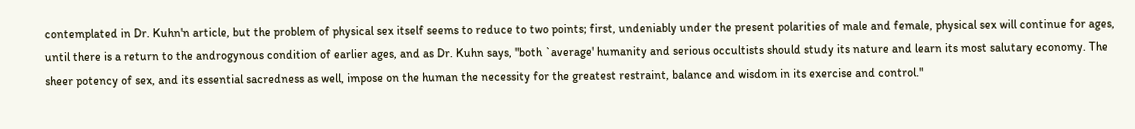contemplated in Dr. Kuhn'n article, but the problem of physical sex itself seems to reduce to two points; first, undeniably under the present polarities of male and female, physical sex will continue for ages, until there is a return to the androgynous condition of earlier ages, and as Dr. Kuhn says, "both `average' humanity and serious occultists should study its nature and learn its most salutary economy. The sheer potency of sex, and its essential sacredness as well, impose on the human the necessity for the greatest restraint, balance and wisdom in its exercise and control."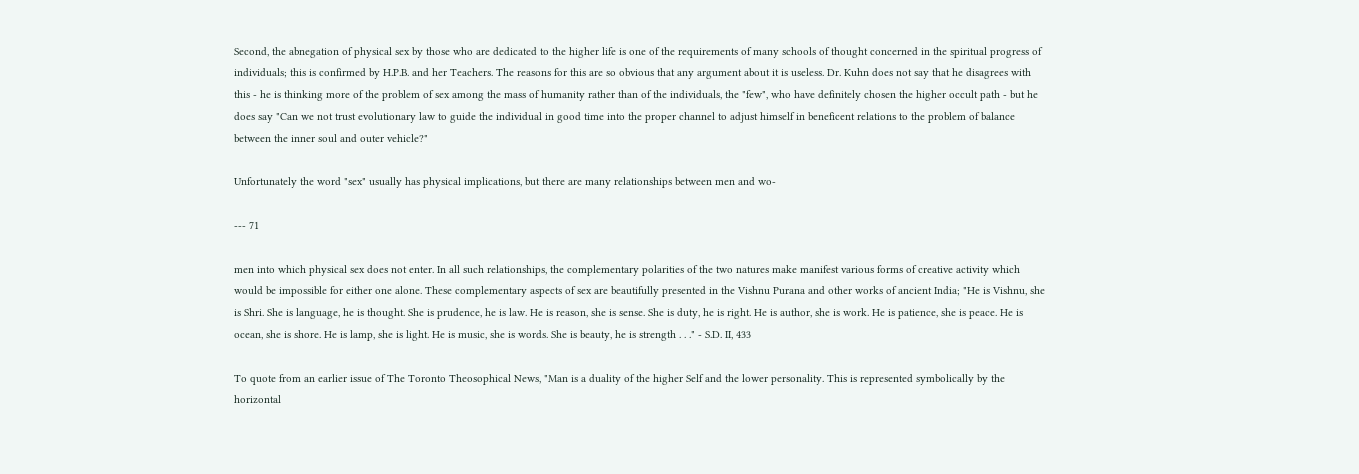Second, the abnegation of physical sex by those who are dedicated to the higher life is one of the requirements of many schools of thought concerned in the spiritual progress of individuals; this is confirmed by H.P.B. and her Teachers. The reasons for this are so obvious that any argument about it is useless. Dr. Kuhn does not say that he disagrees with this - he is thinking more of the problem of sex among the mass of humanity rather than of the individuals, the "few", who have definitely chosen the higher occult path - but he does say "Can we not trust evolutionary law to guide the individual in good time into the proper channel to adjust himself in beneficent relations to the problem of balance between the inner soul and outer vehicle?"

Unfortunately the word "sex" usually has physical implications, but there are many relationships between men and wo-

--- 71

men into which physical sex does not enter. In all such relationships, the complementary polarities of the two natures make manifest various forms of creative activity which would be impossible for either one alone. These complementary aspects of sex are beautifully presented in the Vishnu Purana and other works of ancient India; "He is Vishnu, she is Shri. She is language, he is thought. She is prudence, he is law. He is reason, she is sense. She is duty, he is right. He is author, she is work. He is patience, she is peace. He is ocean, she is shore. He is lamp, she is light. He is music, she is words. She is beauty, he is strength . . ." - S.D. II, 433

To quote from an earlier issue of The Toronto Theosophical News, "Man is a duality of the higher Self and the lower personality. This is represented symbolically by the horizontal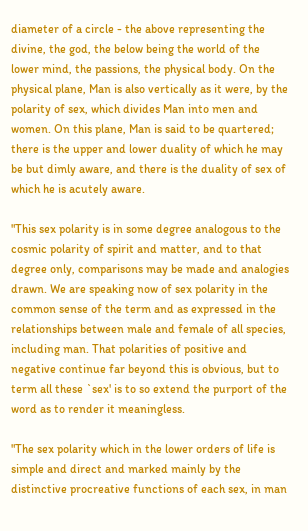diameter of a circle - the above representing the divine, the god, the below being the world of the lower mind, the passions, the physical body. On the physical plane, Man is also vertically as it were, by the polarity of sex, which divides Man into men and women. On this plane, Man is said to be quartered; there is the upper and lower duality of which he may be but dimly aware, and there is the duality of sex of which he is acutely aware.

"This sex polarity is in some degree analogous to the cosmic polarity of spirit and matter, and to that degree only, comparisons may be made and analogies drawn. We are speaking now of sex polarity in the common sense of the term and as expressed in the relationships between male and female of all species, including man. That polarities of positive and negative continue far beyond this is obvious, but to term all these `sex' is to so extend the purport of the word as to render it meaningless.

"The sex polarity which in the lower orders of life is simple and direct and marked mainly by the distinctive procreative functions of each sex, in man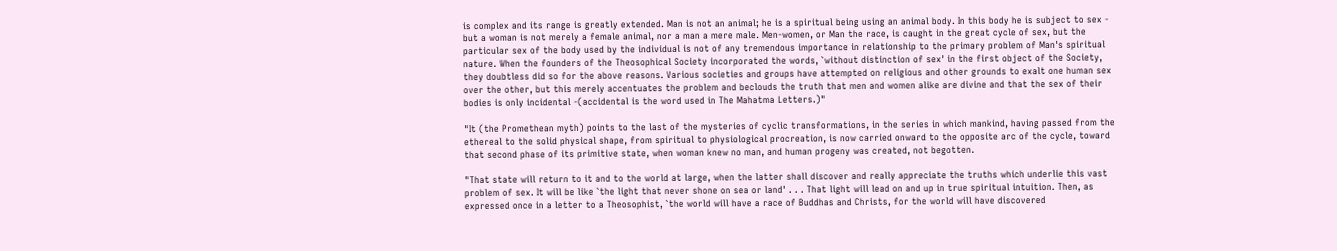is complex and its range is greatly extended. Man is not an animal; he is a spiritual being using an animal body. In this body he is subject to sex - but a woman is not merely a female animal, nor a man a mere male. Men-women, or Man the race, is caught in the great cycle of sex, but the particular sex of the body used by the individual is not of any tremendous importance in relationship to the primary problem of Man's spiritual nature. When the founders of the Theosophical Society incorporated the words, `without distinction of sex' in the first object of the Society, they doubtless did so for the above reasons. Various societies and groups have attempted on religious and other grounds to exalt one human sex over the other, but this merely accentuates the problem and beclouds the truth that men and women alike are divine and that the sex of their bodies is only incidental -(accidental is the word used in The Mahatma Letters.)"

"It (the Promethean myth) points to the last of the mysteries of cyclic transformations, in the series in which mankind, having passed from the ethereal to the solid physical shape, from spiritual to physiological procreation, is now carried onward to the opposite arc of the cycle, toward that second phase of its primitive state, when woman knew no man, and human progeny was created, not begotten.

"That state will return to it and to the world at large, when the latter shall discover and really appreciate the truths which underlie this vast problem of sex. It will be like `the light that never shone on sea or land' . . . That light will lead on and up in true spiritual intuition. Then, as expressed once in a letter to a Theosophist, `the world will have a race of Buddhas and Christs, for the world will have discovered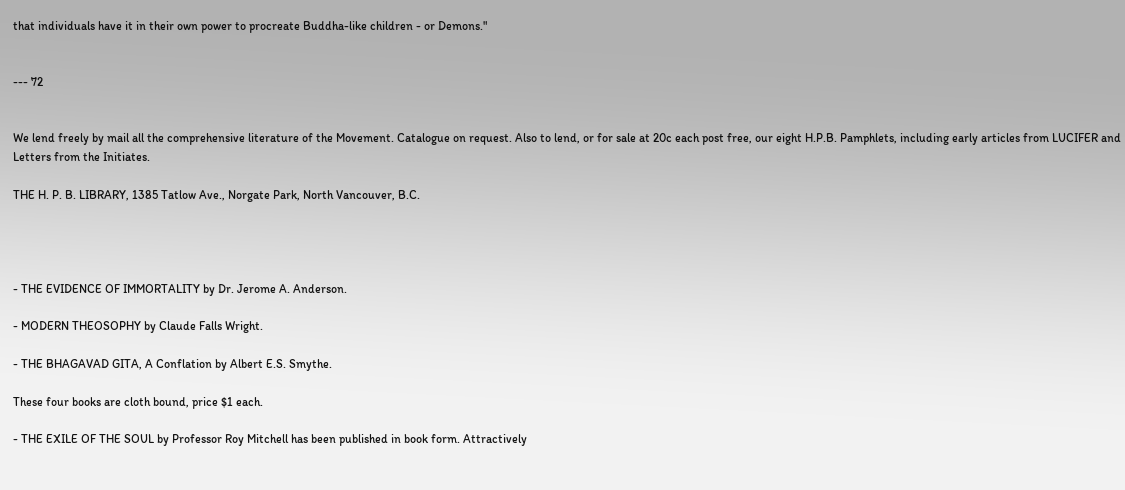that individuals have it in their own power to procreate Buddha-like children - or Demons."


--- 72


We lend freely by mail all the comprehensive literature of the Movement. Catalogue on request. Also to lend, or for sale at 20c each post free, our eight H.P.B. Pamphlets, including early articles from LUCIFER and Letters from the Initiates.

THE H. P. B. LIBRARY, 1385 Tatlow Ave., Norgate Park, North Vancouver, B.C.




- THE EVIDENCE OF IMMORTALITY by Dr. Jerome A. Anderson.

- MODERN THEOSOPHY by Claude Falls Wright.

- THE BHAGAVAD GITA, A Conflation by Albert E.S. Smythe.

These four books are cloth bound, price $1 each.

- THE EXILE OF THE SOUL by Professor Roy Mitchell has been published in book form. Attractively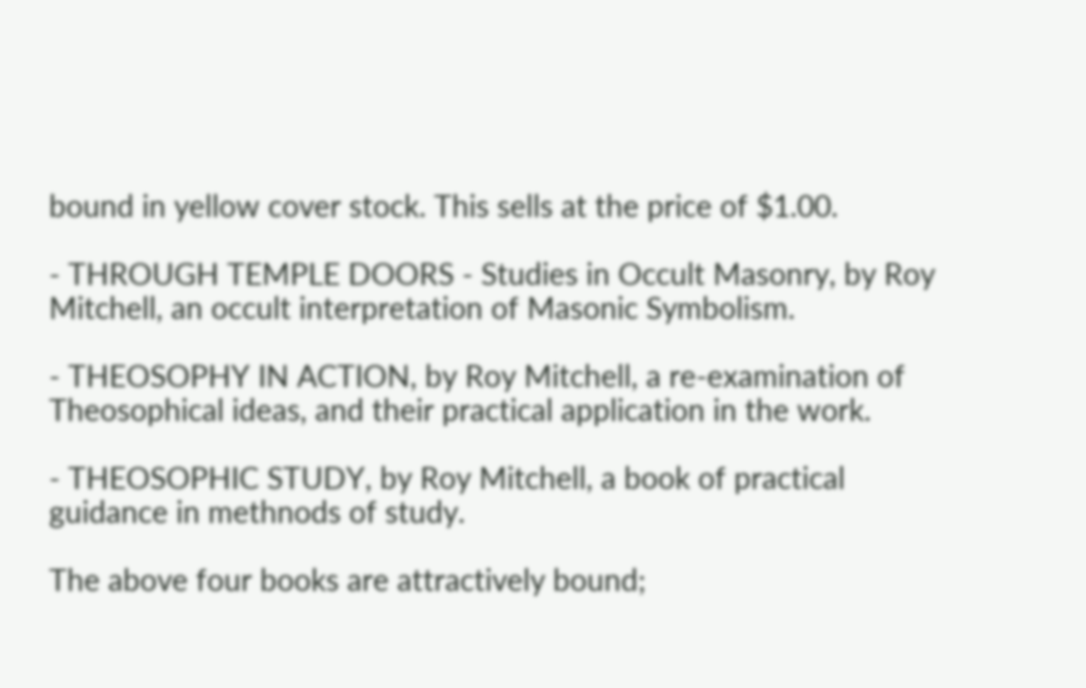bound in yellow cover stock. This sells at the price of $1.00.

- THROUGH TEMPLE DOORS - Studies in Occult Masonry, by Roy Mitchell, an occult interpretation of Masonic Symbolism.

- THEOSOPHY IN ACTION, by Roy Mitchell, a re-examination of Theosophical ideas, and their practical application in the work.

- THEOSOPHIC STUDY, by Roy Mitchell, a book of practical guidance in methnods of study.

The above four books are attractively bound;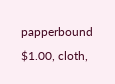papperbound $1.00, cloth,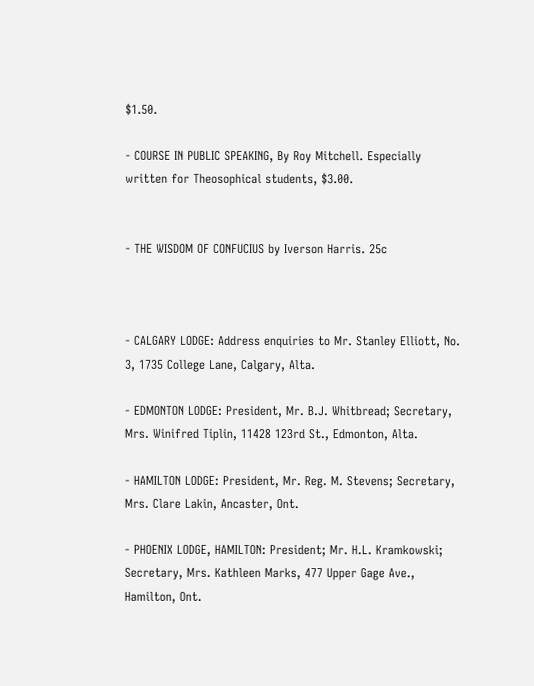$1.50.

- COURSE IN PUBLIC SPEAKING, By Roy Mitchell. Especially written for Theosophical students, $3.00.


- THE WISDOM OF CONFUCIUS by Iverson Harris. 25c



- CALGARY LODGE: Address enquiries to Mr. Stanley Elliott, No. 3, 1735 College Lane, Calgary, Alta.

- EDMONTON LODGE: President, Mr. B.J. Whitbread; Secretary, Mrs. Winifred Tiplin, 11428 123rd St., Edmonton, Alta.

- HAMILTON LODGE: President, Mr. Reg. M. Stevens; Secretary, Mrs. Clare Lakin, Ancaster, Ont.

- PHOENIX LODGE, HAMILTON: President; Mr. H.L. Kramkowski; Secretary, Mrs. Kathleen Marks, 477 Upper Gage Ave., Hamilton, Ont.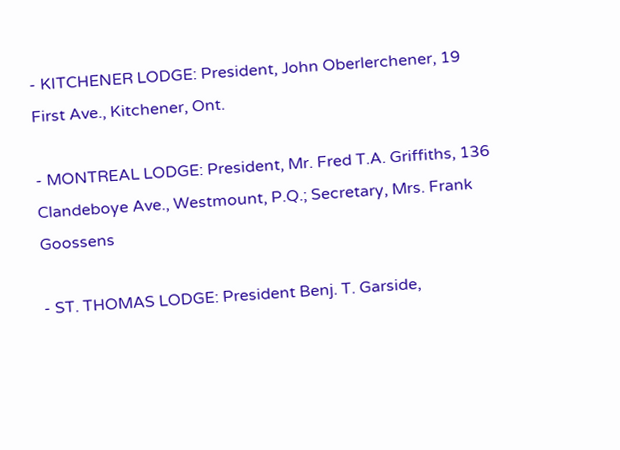- KITCHENER LODGE: President, John Oberlerchener, 19 First Ave., Kitchener, Ont.

- MONTREAL LODGE: President, Mr. Fred T.A. Griffiths, 136 Clandeboye Ave., Westmount, P.Q.; Secretary, Mrs. Frank Goossens

- ST. THOMAS LODGE: President Benj. T. Garside,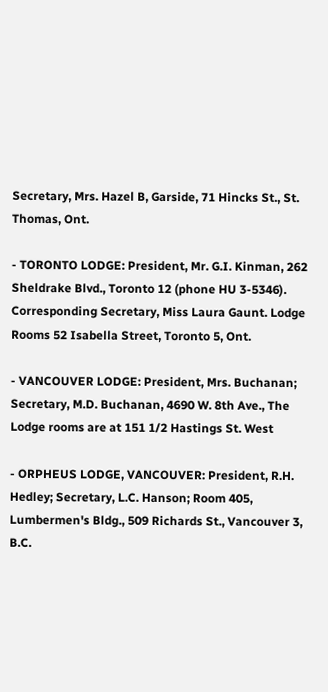Secretary, Mrs. Hazel B, Garside, 71 Hincks St., St. Thomas, Ont.

- TORONTO LODGE: President, Mr. G.I. Kinman, 262 Sheldrake Blvd., Toronto 12 (phone HU 3-5346). Corresponding Secretary, Miss Laura Gaunt. Lodge Rooms 52 Isabella Street, Toronto 5, Ont.

- VANCOUVER LODGE: President, Mrs. Buchanan; Secretary, M.D. Buchanan, 4690 W. 8th Ave., The Lodge rooms are at 151 1/2 Hastings St. West

- ORPHEUS LODGE, VANCOUVER: President, R.H. Hedley; Secretary, L.C. Hanson; Room 405, Lumbermen's Bldg., 509 Richards St., Vancouver 3, B.C.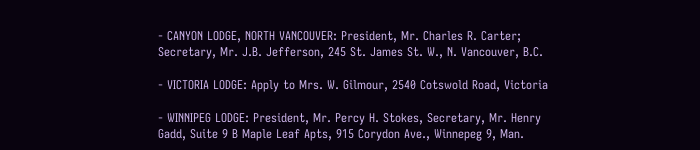- CANYON LODGE, NORTH VANCOUVER: President, Mr. Charles R. Carter; Secretary, Mr. J.B. Jefferson, 245 St. James St. W., N. Vancouver, B.C.

- VICTORIA LODGE: Apply to Mrs. W. Gilmour, 2540 Cotswold Road, Victoria

- WINNIPEG LODGE: President, Mr. Percy H. Stokes, Secretary, Mr. Henry Gadd, Suite 9 B Maple Leaf Apts, 915 Corydon Ave., Winnepeg 9, Man.